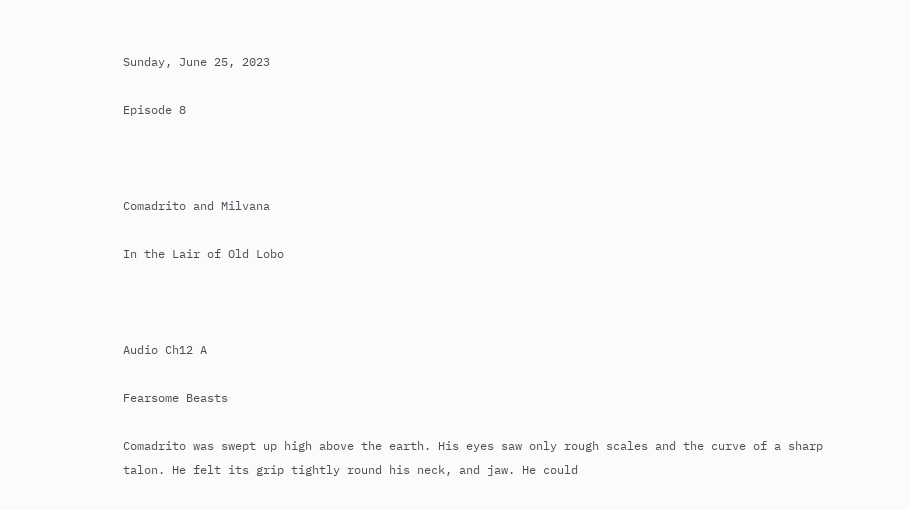Sunday, June 25, 2023

Episode 8



Comadrito and Milvana

In the Lair of Old Lobo



Audio Ch12 A

Fearsome Beasts

Comadrito was swept up high above the earth. His eyes saw only rough scales and the curve of a sharp talon. He felt its grip tightly round his neck, and jaw. He could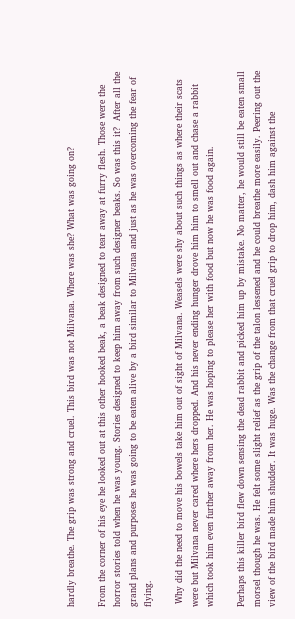hardly breathe. The grip was strong and cruel. This bird was not Milvana. Where was she? What was going on?

From the corner of his eye he looked out at this other hooked beak, a beak designed to tear away at furry flesh. Those were the horror stories told when he was young. Stories designed to keep him away from such designer beaks. So was this it?  After all the grand plans and purposes he was going to be eaten alive by a bird similar to Milvana and just as he was overcoming the fear of flying.

 Why did the need to move his bowels take him out of sight of Milvana. Weasels were shy about such things as where their scats were but Milvana never cared where hers dropped. And his never ending hunger drove him him to smell out and chase a rabbit which took him even further away from her. He was hoping to please her with food but now he was food again.

Perhaps this killer bird flew down sensing the dead rabbit and picked him up by mistake. No matter, he would still be eaten small morsel though he was. He felt some slight relief as the grip of the talon lessened and he could breathe more easily. Peering out the view of the bird made him shudder. It was huge. Was the change from that cruel grip to drop him, dash him against the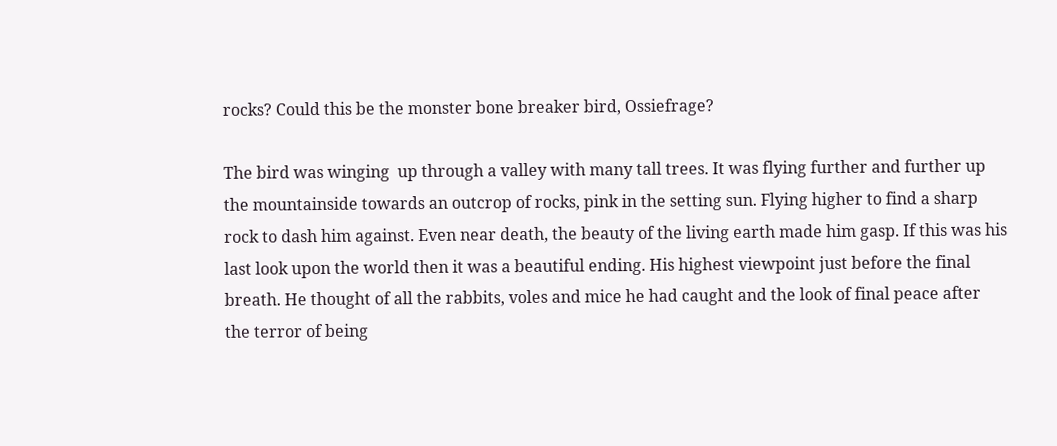rocks? Could this be the monster bone breaker bird, Ossiefrage?

The bird was winging  up through a valley with many tall trees. It was flying further and further up the mountainside towards an outcrop of rocks, pink in the setting sun. Flying higher to find a sharp rock to dash him against. Even near death, the beauty of the living earth made him gasp. If this was his last look upon the world then it was a beautiful ending. His highest viewpoint just before the final breath. He thought of all the rabbits, voles and mice he had caught and the look of final peace after the terror of being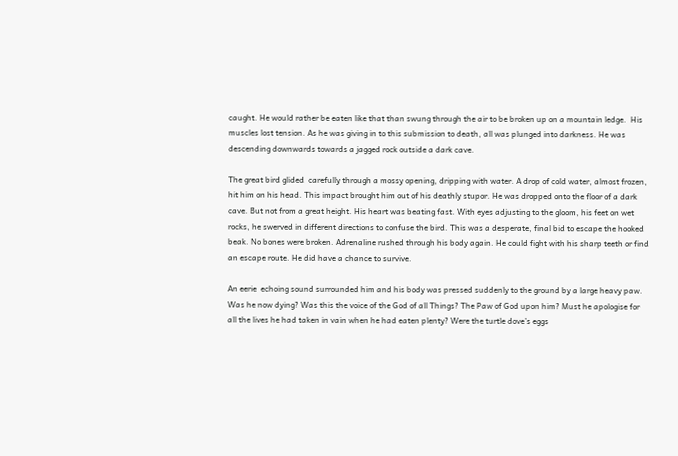caught. He would rather be eaten like that than swung through the air to be broken up on a mountain ledge.  His muscles lost tension. As he was giving in to this submission to death, all was plunged into darkness. He was descending downwards towards a jagged rock outside a dark cave.

The great bird glided  carefully through a mossy opening, dripping with water. A drop of cold water, almost frozen, hit him on his head. This impact brought him out of his deathly stupor. He was dropped onto the floor of a dark cave. But not from a great height. His heart was beating fast. With eyes adjusting to the gloom, his feet on wet rocks, he swerved in different directions to confuse the bird. This was a desperate, final bid to escape the hooked beak. No bones were broken. Adrenaline rushed through his body again. He could fight with his sharp teeth or find an escape route. He did have a chance to survive.

An eerie  echoing sound surrounded him and his body was pressed suddenly to the ground by a large heavy paw. Was he now dying? Was this the voice of the God of all Things? The Paw of God upon him? Must he apologise for all the lives he had taken in vain when he had eaten plenty? Were the turtle dove’s eggs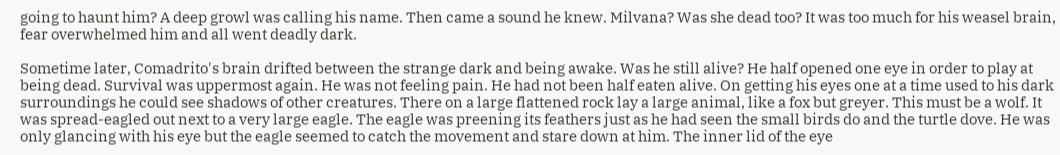going to haunt him? A deep growl was calling his name. Then came a sound he knew. Milvana? Was she dead too? It was too much for his weasel brain, fear overwhelmed him and all went deadly dark.

Sometime later, Comadrito's brain drifted between the strange dark and being awake. Was he still alive? He half opened one eye in order to play at being dead. Survival was uppermost again. He was not feeling pain. He had not been half eaten alive. On getting his eyes one at a time used to his dark surroundings he could see shadows of other creatures. There on a large flattened rock lay a large animal, like a fox but greyer. This must be a wolf. It was spread-eagled out next to a very large eagle. The eagle was preening its feathers just as he had seen the small birds do and the turtle dove. He was only glancing with his eye but the eagle seemed to catch the movement and stare down at him. The inner lid of the eye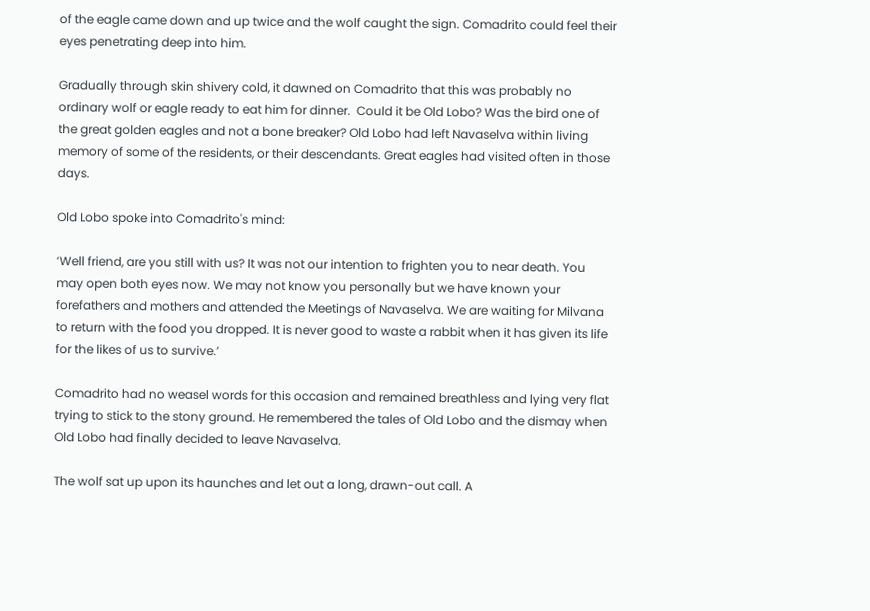of the eagle came down and up twice and the wolf caught the sign. Comadrito could feel their eyes penetrating deep into him.

Gradually through skin shivery cold, it dawned on Comadrito that this was probably no ordinary wolf or eagle ready to eat him for dinner.  Could it be Old Lobo? Was the bird one of the great golden eagles and not a bone breaker? Old Lobo had left Navaselva within living memory of some of the residents, or their descendants. Great eagles had visited often in those days.

Old Lobo spoke into Comadrito's mind:

‘Well friend, are you still with us? It was not our intention to frighten you to near death. You may open both eyes now. We may not know you personally but we have known your forefathers and mothers and attended the Meetings of Navaselva. We are waiting for Milvana to return with the food you dropped. It is never good to waste a rabbit when it has given its life for the likes of us to survive.’

Comadrito had no weasel words for this occasion and remained breathless and lying very flat trying to stick to the stony ground. He remembered the tales of Old Lobo and the dismay when Old Lobo had finally decided to leave Navaselva.

The wolf sat up upon its haunches and let out a long, drawn-out call. A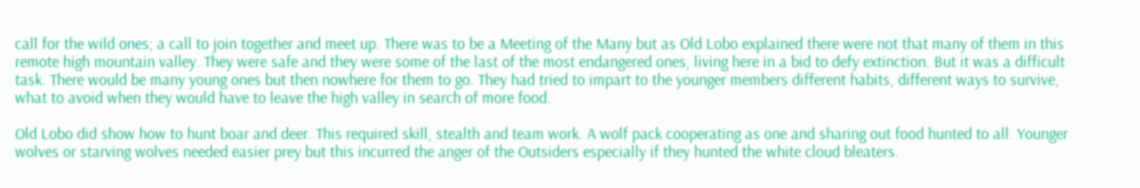call for the wild ones; a call to join together and meet up. There was to be a Meeting of the Many but as Old Lobo explained there were not that many of them in this remote high mountain valley. They were safe and they were some of the last of the most endangered ones, living here in a bid to defy extinction. But it was a difficult task. There would be many young ones but then nowhere for them to go. They had tried to impart to the younger members different habits, different ways to survive, what to avoid when they would have to leave the high valley in search of more food.

Old Lobo did show how to hunt boar and deer. This required skill, stealth and team work. A wolf pack cooperating as one and sharing out food hunted to all. Younger wolves or starving wolves needed easier prey but this incurred the anger of the Outsiders especially if they hunted the white cloud bleaters.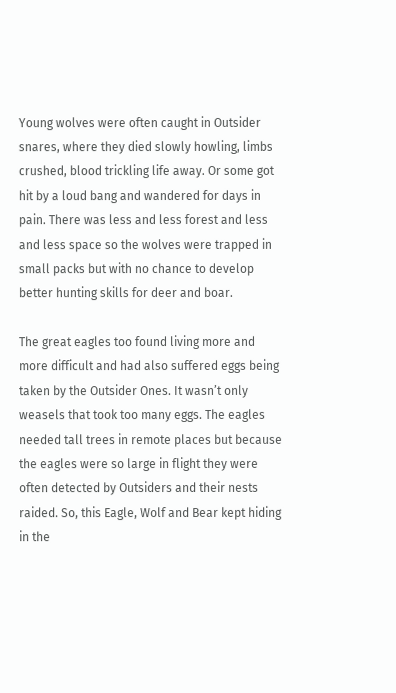Young wolves were often caught in Outsider snares, where they died slowly howling, limbs crushed, blood trickling life away. Or some got hit by a loud bang and wandered for days in pain. There was less and less forest and less and less space so the wolves were trapped in small packs but with no chance to develop better hunting skills for deer and boar.

The great eagles too found living more and more difficult and had also suffered eggs being taken by the Outsider Ones. It wasn’t only weasels that took too many eggs. The eagles needed tall trees in remote places but because the eagles were so large in flight they were often detected by Outsiders and their nests raided. So, this Eagle, Wolf and Bear kept hiding in the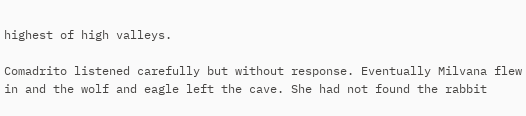highest of high valleys.

Comadrito listened carefully but without response. Eventually Milvana flew in and the wolf and eagle left the cave. She had not found the rabbit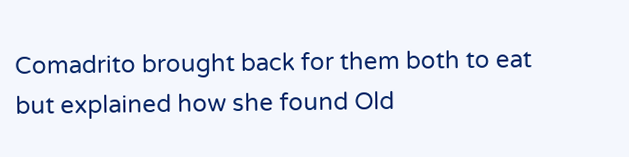Comadrito brought back for them both to eat but explained how she found Old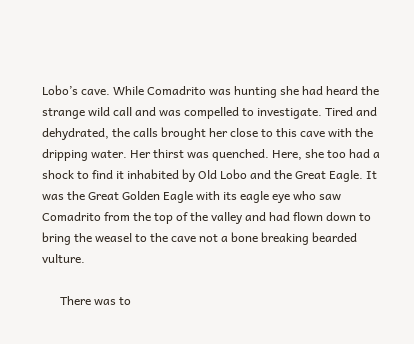Lobo’s cave. While Comadrito was hunting she had heard the strange wild call and was compelled to investigate. Tired and dehydrated, the calls brought her close to this cave with the dripping water. Her thirst was quenched. Here, she too had a shock to find it inhabited by Old Lobo and the Great Eagle. It was the Great Golden Eagle with its eagle eye who saw Comadrito from the top of the valley and had flown down to bring the weasel to the cave not a bone breaking bearded vulture.

      There was to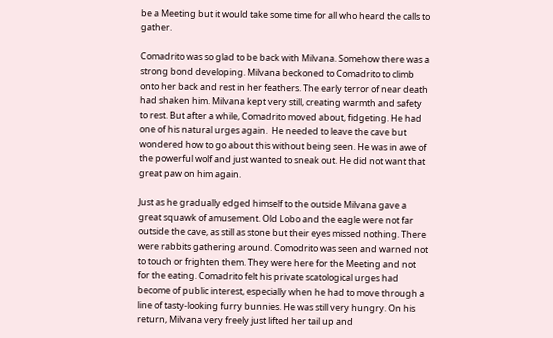be a Meeting but it would take some time for all who heard the calls to gather.

Comadrito was so glad to be back with Milvana. Somehow there was a strong bond developing. Milvana beckoned to Comadrito to climb onto her back and rest in her feathers. The early terror of near death had shaken him. Milvana kept very still, creating warmth and safety to rest. But after a while, Comadrito moved about, fidgeting. He had one of his natural urges again.  He needed to leave the cave but wondered how to go about this without being seen. He was in awe of the powerful wolf and just wanted to sneak out. He did not want that great paw on him again.

Just as he gradually edged himself to the outside Milvana gave a great squawk of amusement. Old Lobo and the eagle were not far outside the cave, as still as stone but their eyes missed nothing. There were rabbits gathering around. Comodrito was seen and warned not to touch or frighten them. They were here for the Meeting and not for the eating. Comadrito felt his private scatological urges had become of public interest, especially when he had to move through a line of tasty-looking furry bunnies. He was still very hungry. On his return, Milvana very freely just lifted her tail up and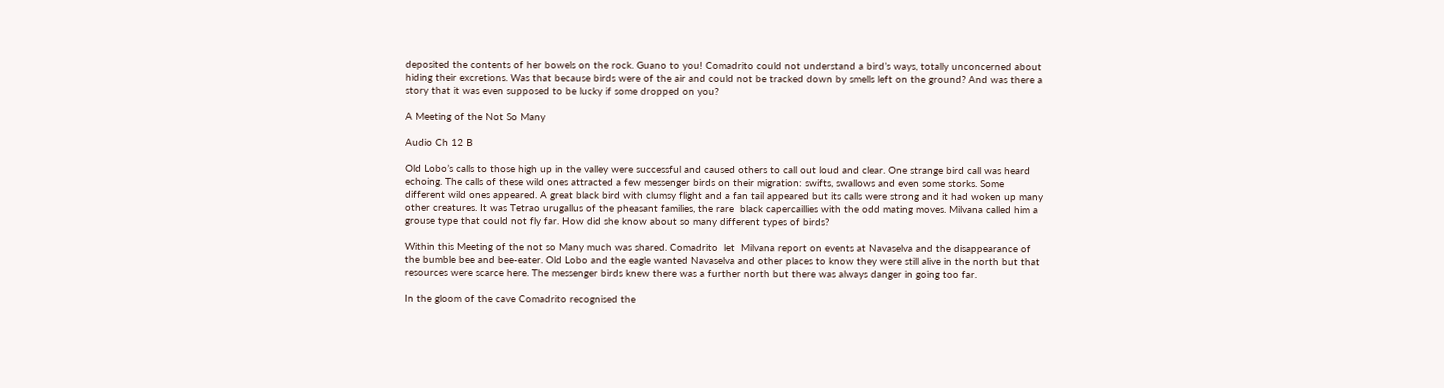deposited the contents of her bowels on the rock. Guano to you! Comadrito could not understand a bird’s ways, totally unconcerned about hiding their excretions. Was that because birds were of the air and could not be tracked down by smells left on the ground? And was there a story that it was even supposed to be lucky if some dropped on you?

A Meeting of the Not So Many

Audio Ch 12 B

Old Lobo’s calls to those high up in the valley were successful and caused others to call out loud and clear. One strange bird call was heard echoing. The calls of these wild ones attracted a few messenger birds on their migration: swifts, swallows and even some storks. Some different wild ones appeared. A great black bird with clumsy flight and a fan tail appeared but its calls were strong and it had woken up many other creatures. It was Tetrao urugallus of the pheasant families, the rare  black capercaillies with the odd mating moves. Milvana called him a grouse type that could not fly far. How did she know about so many different types of birds?

Within this Meeting of the not so Many much was shared. Comadrito  let  Milvana report on events at Navaselva and the disappearance of the bumble bee and bee-eater. Old Lobo and the eagle wanted Navaselva and other places to know they were still alive in the north but that resources were scarce here. The messenger birds knew there was a further north but there was always danger in going too far.

In the gloom of the cave Comadrito recognised the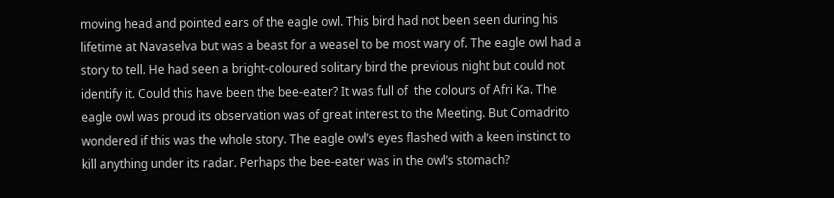moving head and pointed ears of the eagle owl. This bird had not been seen during his lifetime at Navaselva but was a beast for a weasel to be most wary of. The eagle owl had a story to tell. He had seen a bright-coloured solitary bird the previous night but could not identify it. Could this have been the bee-eater? It was full of  the colours of Afri Ka. The eagle owl was proud its observation was of great interest to the Meeting. But Comadrito wondered if this was the whole story. The eagle owl’s eyes flashed with a keen instinct to kill anything under its radar. Perhaps the bee-eater was in the owl’s stomach?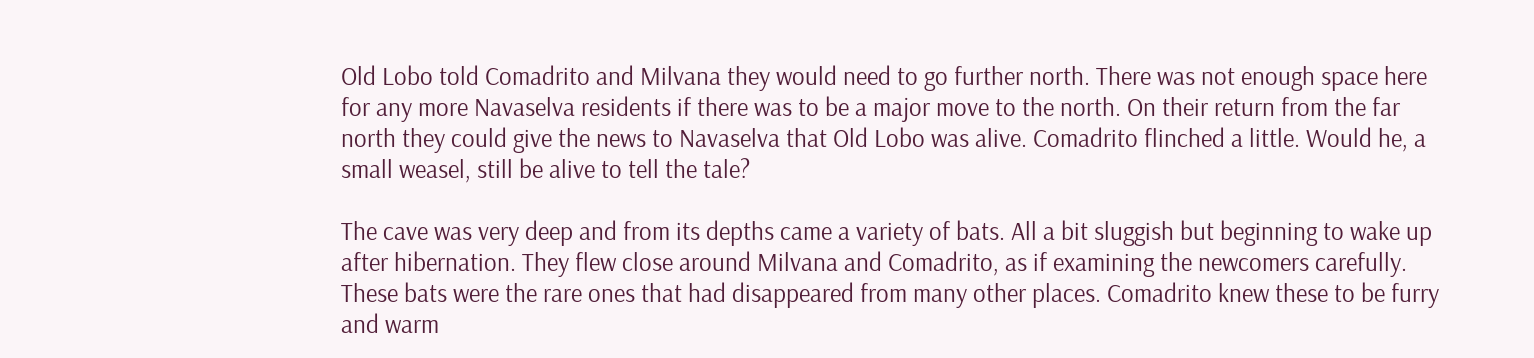Old Lobo told Comadrito and Milvana they would need to go further north. There was not enough space here for any more Navaselva residents if there was to be a major move to the north. On their return from the far north they could give the news to Navaselva that Old Lobo was alive. Comadrito flinched a little. Would he, a small weasel, still be alive to tell the tale?

The cave was very deep and from its depths came a variety of bats. All a bit sluggish but beginning to wake up after hibernation. They flew close around Milvana and Comadrito, as if examining the newcomers carefully. These bats were the rare ones that had disappeared from many other places. Comadrito knew these to be furry and warm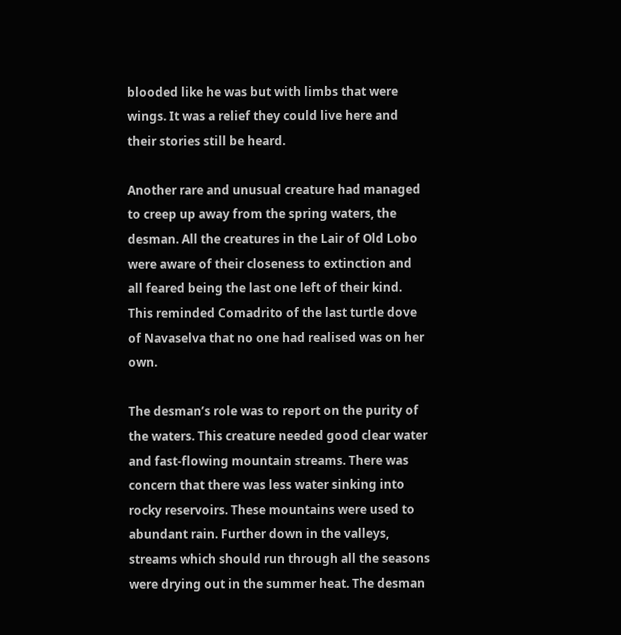blooded like he was but with limbs that were wings. It was a relief they could live here and their stories still be heard.

Another rare and unusual creature had managed to creep up away from the spring waters, the desman. All the creatures in the Lair of Old Lobo were aware of their closeness to extinction and all feared being the last one left of their kind. This reminded Comadrito of the last turtle dove of Navaselva that no one had realised was on her own.

The desman’s role was to report on the purity of the waters. This creature needed good clear water and fast-flowing mountain streams. There was concern that there was less water sinking into rocky reservoirs. These mountains were used to abundant rain. Further down in the valleys, streams which should run through all the seasons were drying out in the summer heat. The desman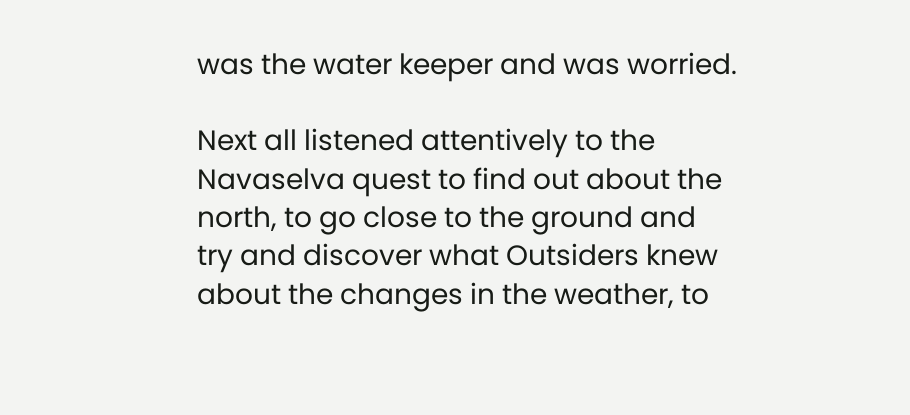was the water keeper and was worried.

Next all listened attentively to the Navaselva quest to find out about the north, to go close to the ground and try and discover what Outsiders knew about the changes in the weather, to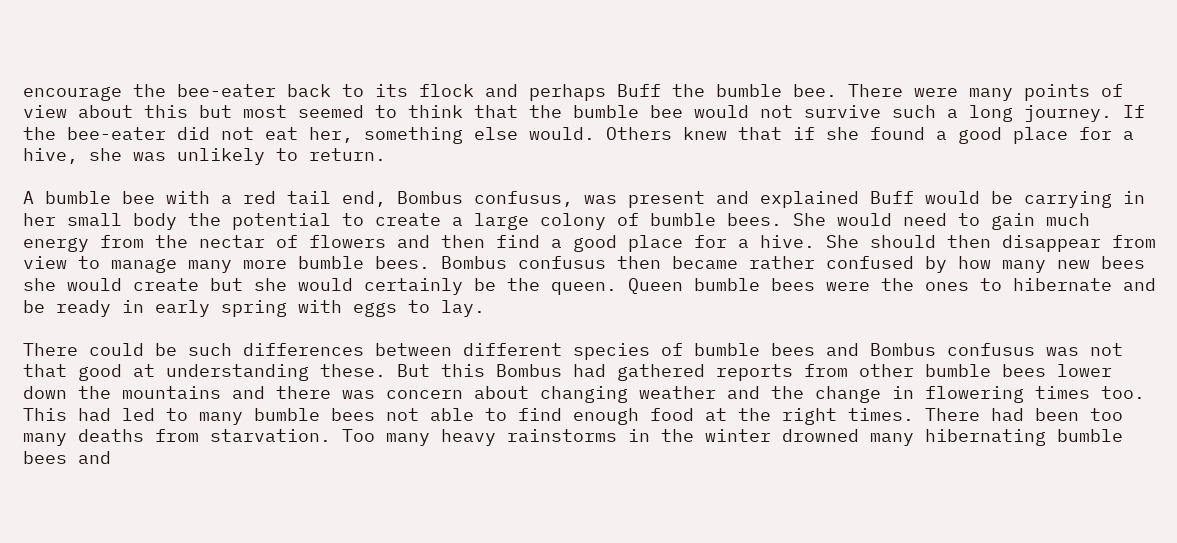encourage the bee-eater back to its flock and perhaps Buff the bumble bee. There were many points of view about this but most seemed to think that the bumble bee would not survive such a long journey. If the bee-eater did not eat her, something else would. Others knew that if she found a good place for a hive, she was unlikely to return.

A bumble bee with a red tail end, Bombus confusus, was present and explained Buff would be carrying in her small body the potential to create a large colony of bumble bees. She would need to gain much energy from the nectar of flowers and then find a good place for a hive. She should then disappear from view to manage many more bumble bees. Bombus confusus then became rather confused by how many new bees she would create but she would certainly be the queen. Queen bumble bees were the ones to hibernate and be ready in early spring with eggs to lay.

There could be such differences between different species of bumble bees and Bombus confusus was not that good at understanding these. But this Bombus had gathered reports from other bumble bees lower down the mountains and there was concern about changing weather and the change in flowering times too. This had led to many bumble bees not able to find enough food at the right times. There had been too many deaths from starvation. Too many heavy rainstorms in the winter drowned many hibernating bumble bees and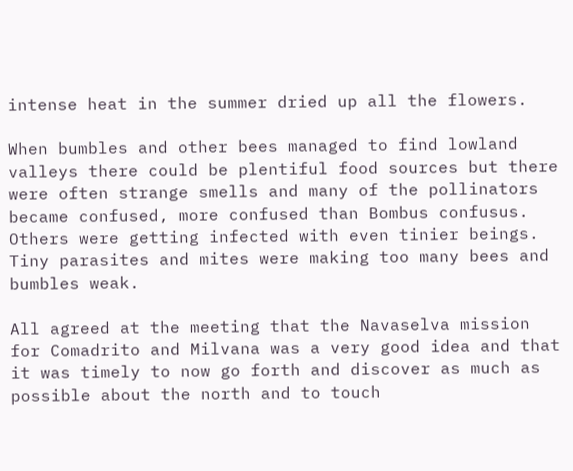intense heat in the summer dried up all the flowers.

When bumbles and other bees managed to find lowland valleys there could be plentiful food sources but there were often strange smells and many of the pollinators became confused, more confused than Bombus confusus. Others were getting infected with even tinier beings. Tiny parasites and mites were making too many bees and bumbles weak.

All agreed at the meeting that the Navaselva mission for Comadrito and Milvana was a very good idea and that it was timely to now go forth and discover as much as possible about the north and to touch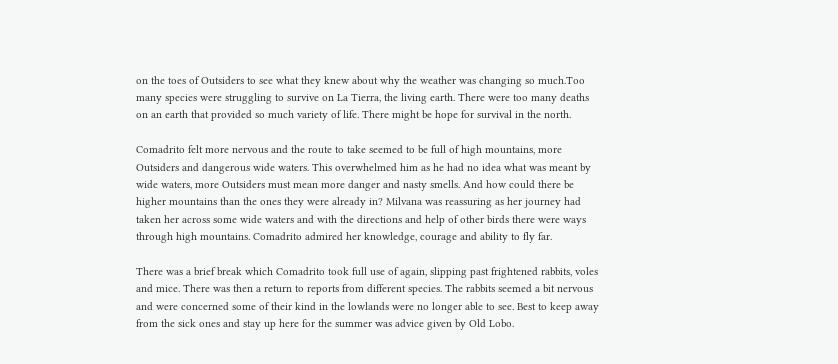on the toes of Outsiders to see what they knew about why the weather was changing so much.Too many species were struggling to survive on La Tierra, the living earth. There were too many deaths on an earth that provided so much variety of life. There might be hope for survival in the north.

Comadrito felt more nervous and the route to take seemed to be full of high mountains, more Outsiders and dangerous wide waters. This overwhelmed him as he had no idea what was meant by wide waters, more Outsiders must mean more danger and nasty smells. And how could there be higher mountains than the ones they were already in? Milvana was reassuring as her journey had taken her across some wide waters and with the directions and help of other birds there were ways through high mountains. Comadrito admired her knowledge, courage and ability to fly far.

There was a brief break which Comadrito took full use of again, slipping past frightened rabbits, voles and mice. There was then a return to reports from different species. The rabbits seemed a bit nervous and were concerned some of their kind in the lowlands were no longer able to see. Best to keep away from the sick ones and stay up here for the summer was advice given by Old Lobo.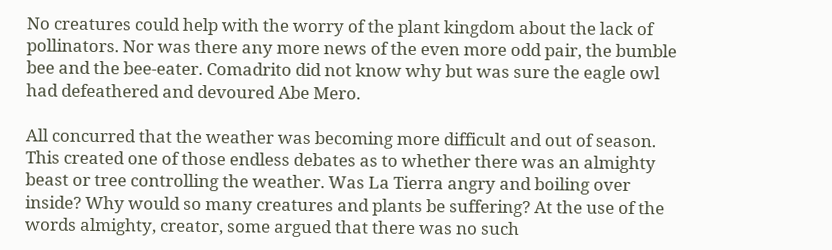No creatures could help with the worry of the plant kingdom about the lack of pollinators. Nor was there any more news of the even more odd pair, the bumble bee and the bee-eater. Comadrito did not know why but was sure the eagle owl had defeathered and devoured Abe Mero.

All concurred that the weather was becoming more difficult and out of season. This created one of those endless debates as to whether there was an almighty beast or tree controlling the weather. Was La Tierra angry and boiling over inside? Why would so many creatures and plants be suffering? At the use of the words almighty, creator, some argued that there was no such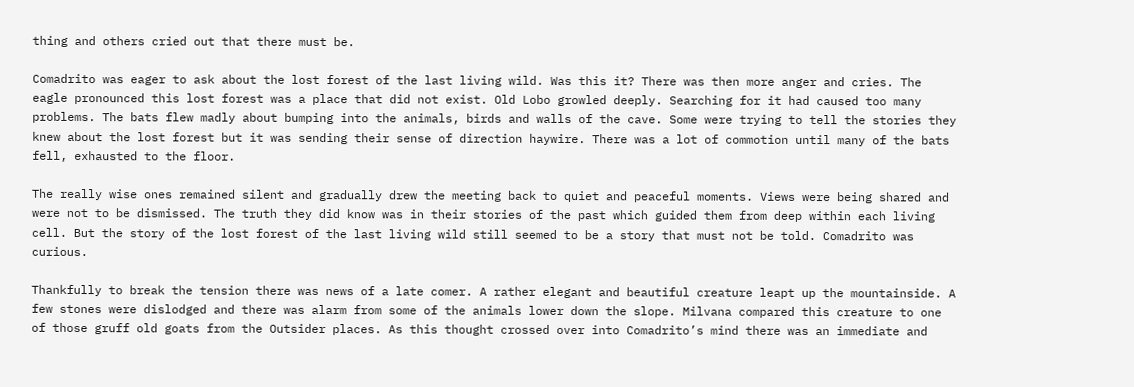thing and others cried out that there must be.

Comadrito was eager to ask about the lost forest of the last living wild. Was this it? There was then more anger and cries. The eagle pronounced this lost forest was a place that did not exist. Old Lobo growled deeply. Searching for it had caused too many problems. The bats flew madly about bumping into the animals, birds and walls of the cave. Some were trying to tell the stories they knew about the lost forest but it was sending their sense of direction haywire. There was a lot of commotion until many of the bats fell, exhausted to the floor.

The really wise ones remained silent and gradually drew the meeting back to quiet and peaceful moments. Views were being shared and were not to be dismissed. The truth they did know was in their stories of the past which guided them from deep within each living cell. But the story of the lost forest of the last living wild still seemed to be a story that must not be told. Comadrito was curious.

Thankfully to break the tension there was news of a late comer. A rather elegant and beautiful creature leapt up the mountainside. A few stones were dislodged and there was alarm from some of the animals lower down the slope. Milvana compared this creature to one of those gruff old goats from the Outsider places. As this thought crossed over into Comadrito’s mind there was an immediate and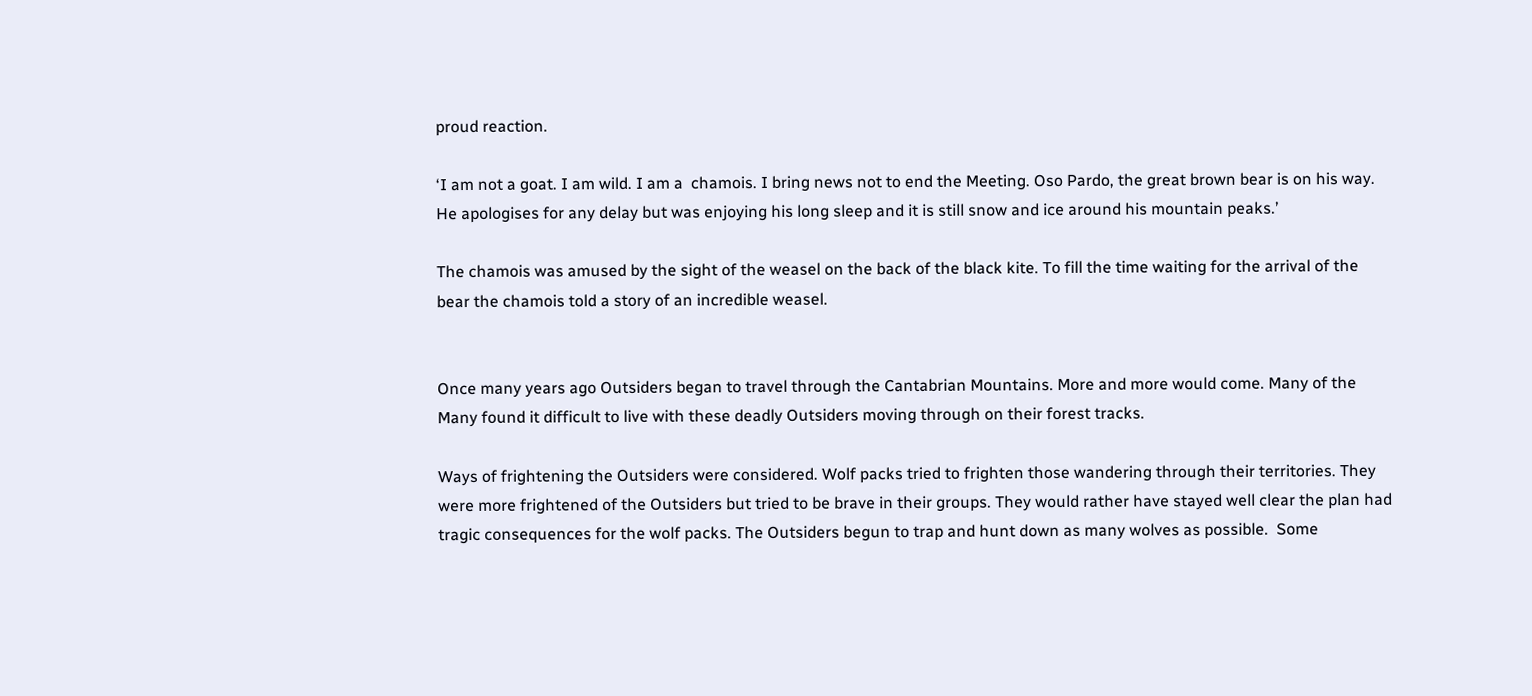proud reaction.

‘I am not a goat. I am wild. I am a  chamois. I bring news not to end the Meeting. Oso Pardo, the great brown bear is on his way. He apologises for any delay but was enjoying his long sleep and it is still snow and ice around his mountain peaks.’

The chamois was amused by the sight of the weasel on the back of the black kite. To fill the time waiting for the arrival of the bear the chamois told a story of an incredible weasel.


Once many years ago Outsiders began to travel through the Cantabrian Mountains. More and more would come. Many of the Many found it difficult to live with these deadly Outsiders moving through on their forest tracks.

Ways of frightening the Outsiders were considered. Wolf packs tried to frighten those wandering through their territories. They were more frightened of the Outsiders but tried to be brave in their groups. They would rather have stayed well clear the plan had tragic consequences for the wolf packs. The Outsiders begun to trap and hunt down as many wolves as possible.  Some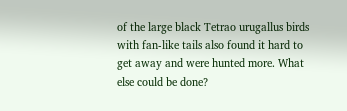of the large black Tetrao urugallus birds with fan-like tails also found it hard to get away and were hunted more. What else could be done?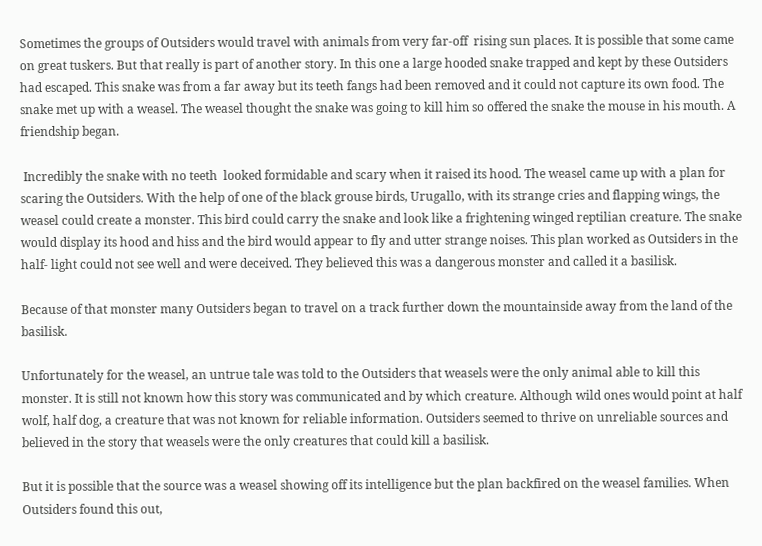Sometimes the groups of Outsiders would travel with animals from very far-off  rising sun places. It is possible that some came on great tuskers. But that really is part of another story. In this one a large hooded snake trapped and kept by these Outsiders  had escaped. This snake was from a far away but its teeth fangs had been removed and it could not capture its own food. The snake met up with a weasel. The weasel thought the snake was going to kill him so offered the snake the mouse in his mouth. A friendship began.

 Incredibly the snake with no teeth  looked formidable and scary when it raised its hood. The weasel came up with a plan for scaring the Outsiders. With the help of one of the black grouse birds, Urugallo, with its strange cries and flapping wings, the weasel could create a monster. This bird could carry the snake and look like a frightening winged reptilian creature. The snake would display its hood and hiss and the bird would appear to fly and utter strange noises. This plan worked as Outsiders in the half- light could not see well and were deceived. They believed this was a dangerous monster and called it a basilisk.

Because of that monster many Outsiders began to travel on a track further down the mountainside away from the land of the basilisk.

Unfortunately for the weasel, an untrue tale was told to the Outsiders that weasels were the only animal able to kill this monster. It is still not known how this story was communicated and by which creature. Although wild ones would point at half wolf, half dog, a creature that was not known for reliable information. Outsiders seemed to thrive on unreliable sources and believed in the story that weasels were the only creatures that could kill a basilisk.

But it is possible that the source was a weasel showing off its intelligence but the plan backfired on the weasel families. When Outsiders found this out,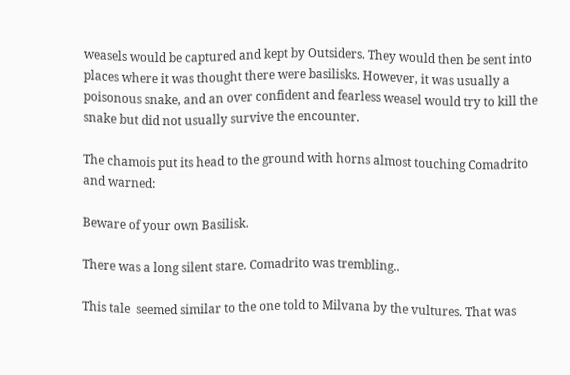weasels would be captured and kept by Outsiders. They would then be sent into places where it was thought there were basilisks. However, it was usually a poisonous snake, and an over confident and fearless weasel would try to kill the snake but did not usually survive the encounter.

The chamois put its head to the ground with horns almost touching Comadrito and warned:

Beware of your own Basilisk.

There was a long silent stare. Comadrito was trembling..

This tale  seemed similar to the one told to Milvana by the vultures. That was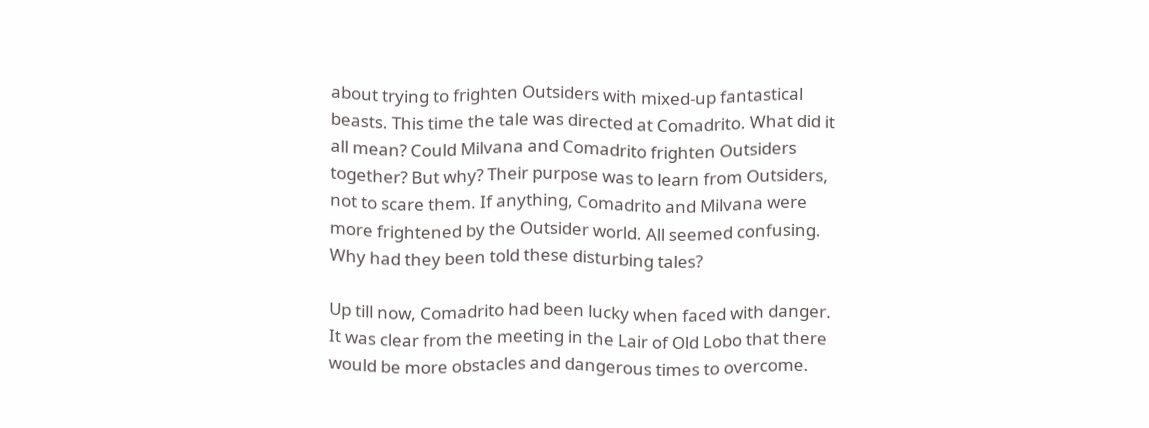about trying to frighten Outsiders with mixed-up fantastical beasts. This time the tale was directed at Comadrito. What did it all mean? Could Milvana and Comadrito frighten Outsiders together? But why? Their purpose was to learn from Outsiders, not to scare them. If anything, Comadrito and Milvana were more frightened by the Outsider world. All seemed confusing. Why had they been told these disturbing tales?

Up till now, Comadrito had been lucky when faced with danger. It was clear from the meeting in the Lair of Old Lobo that there would be more obstacles and dangerous times to overcome.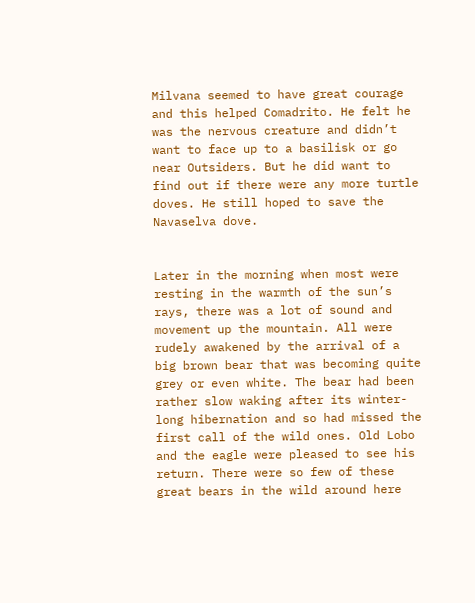Milvana seemed to have great courage and this helped Comadrito. He felt he was the nervous creature and didn’t want to face up to a basilisk or go near Outsiders. But he did want to find out if there were any more turtle doves. He still hoped to save the Navaselva dove.


Later in the morning when most were resting in the warmth of the sun’s rays, there was a lot of sound and movement up the mountain. All were rudely awakened by the arrival of a big brown bear that was becoming quite grey or even white. The bear had been rather slow waking after its winter-long hibernation and so had missed the first call of the wild ones. Old Lobo and the eagle were pleased to see his return. There were so few of these great bears in the wild around here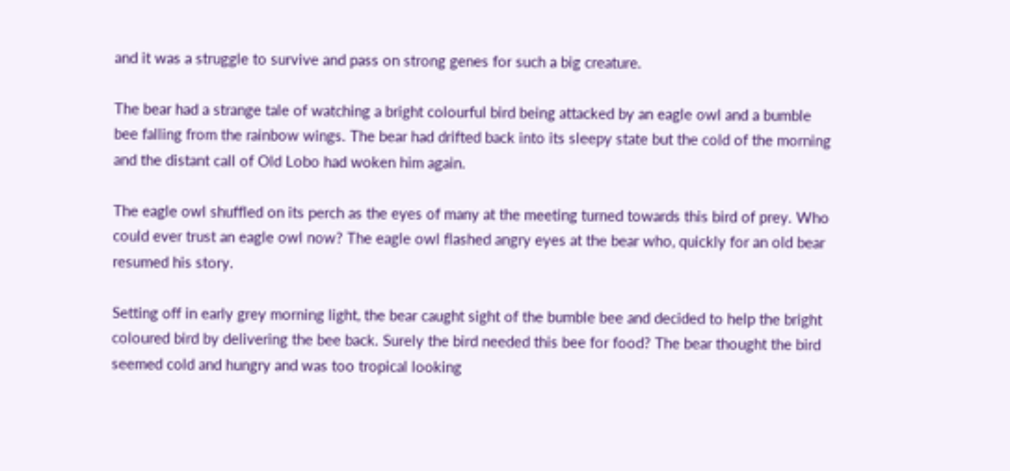and it was a struggle to survive and pass on strong genes for such a big creature.

The bear had a strange tale of watching a bright colourful bird being attacked by an eagle owl and a bumble bee falling from the rainbow wings. The bear had drifted back into its sleepy state but the cold of the morning and the distant call of Old Lobo had woken him again.

The eagle owl shuffled on its perch as the eyes of many at the meeting turned towards this bird of prey. Who could ever trust an eagle owl now? The eagle owl flashed angry eyes at the bear who, quickly for an old bear resumed his story.

Setting off in early grey morning light, the bear caught sight of the bumble bee and decided to help the bright coloured bird by delivering the bee back. Surely the bird needed this bee for food? The bear thought the bird seemed cold and hungry and was too tropical looking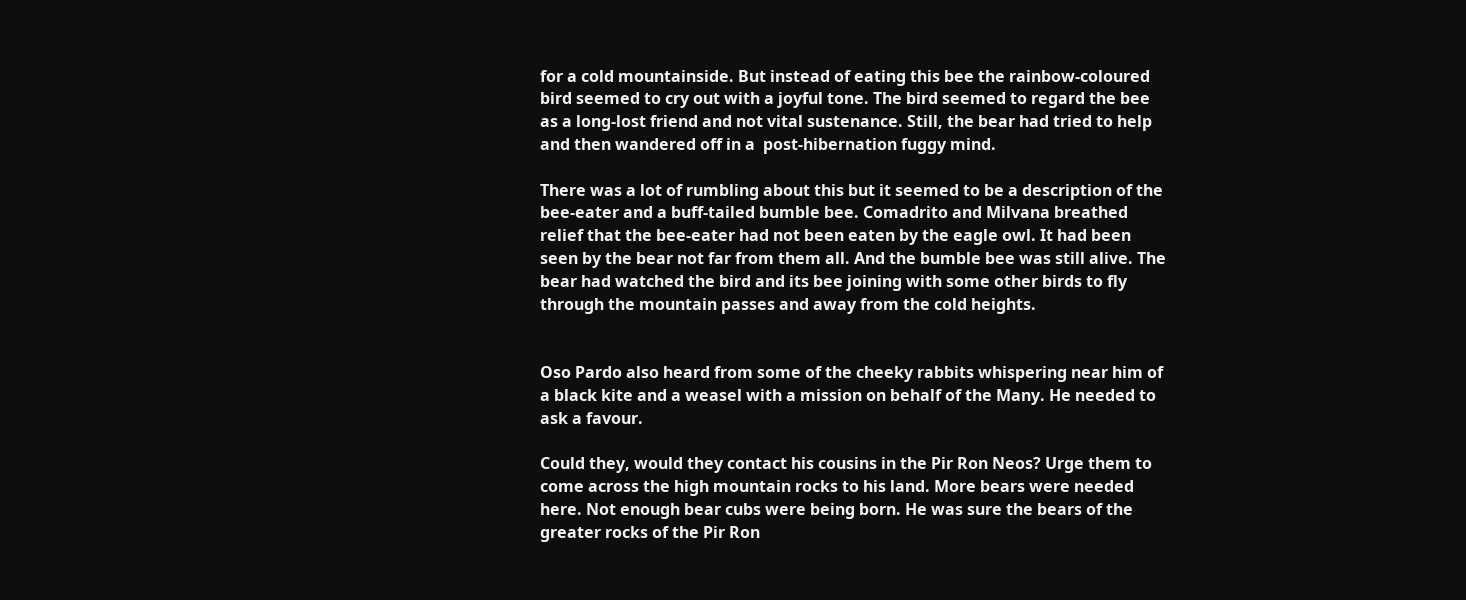for a cold mountainside. But instead of eating this bee the rainbow-coloured bird seemed to cry out with a joyful tone. The bird seemed to regard the bee as a long-lost friend and not vital sustenance. Still, the bear had tried to help and then wandered off in a  post-hibernation fuggy mind.

There was a lot of rumbling about this but it seemed to be a description of the bee-eater and a buff-tailed bumble bee. Comadrito and Milvana breathed relief that the bee-eater had not been eaten by the eagle owl. It had been seen by the bear not far from them all. And the bumble bee was still alive. The bear had watched the bird and its bee joining with some other birds to fly through the mountain passes and away from the cold heights.


Oso Pardo also heard from some of the cheeky rabbits whispering near him of a black kite and a weasel with a mission on behalf of the Many. He needed to ask a favour.

Could they, would they contact his cousins in the Pir Ron Neos? Urge them to come across the high mountain rocks to his land. More bears were needed here. Not enough bear cubs were being born. He was sure the bears of the greater rocks of the Pir Ron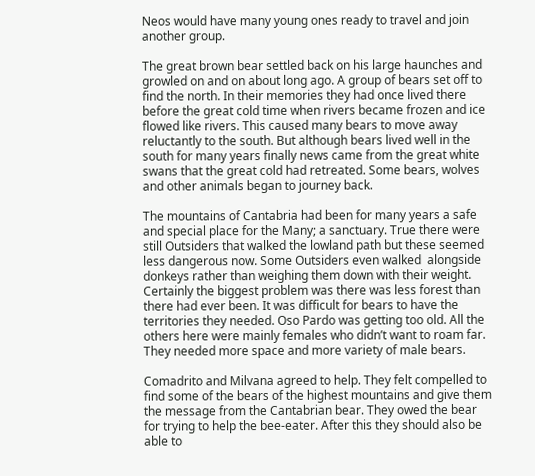Neos would have many young ones ready to travel and join another group.

The great brown bear settled back on his large haunches and growled on and on about long ago. A group of bears set off to find the north. In their memories they had once lived there before the great cold time when rivers became frozen and ice flowed like rivers. This caused many bears to move away reluctantly to the south. But although bears lived well in the south for many years finally news came from the great white swans that the great cold had retreated. Some bears, wolves and other animals began to journey back.

The mountains of Cantabria had been for many years a safe and special place for the Many; a sanctuary. True there were still Outsiders that walked the lowland path but these seemed less dangerous now. Some Outsiders even walked  alongside donkeys rather than weighing them down with their weight. Certainly the biggest problem was there was less forest than there had ever been. It was difficult for bears to have the territories they needed. Oso Pardo was getting too old. All the others here were mainly females who didn’t want to roam far. They needed more space and more variety of male bears.

Comadrito and Milvana agreed to help. They felt compelled to find some of the bears of the highest mountains and give them the message from the Cantabrian bear. They owed the bear for trying to help the bee-eater. After this they should also be able to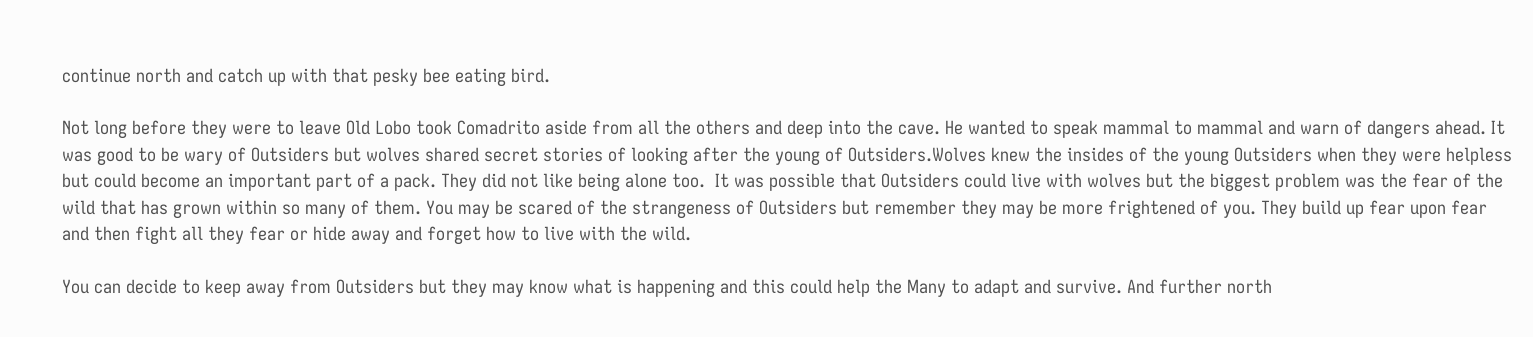continue north and catch up with that pesky bee eating bird.

Not long before they were to leave Old Lobo took Comadrito aside from all the others and deep into the cave. He wanted to speak mammal to mammal and warn of dangers ahead. It was good to be wary of Outsiders but wolves shared secret stories of looking after the young of Outsiders.Wolves knew the insides of the young Outsiders when they were helpless but could become an important part of a pack. They did not like being alone too.  It was possible that Outsiders could live with wolves but the biggest problem was the fear of the wild that has grown within so many of them. You may be scared of the strangeness of Outsiders but remember they may be more frightened of you. They build up fear upon fear and then fight all they fear or hide away and forget how to live with the wild.

You can decide to keep away from Outsiders but they may know what is happening and this could help the Many to adapt and survive. And further north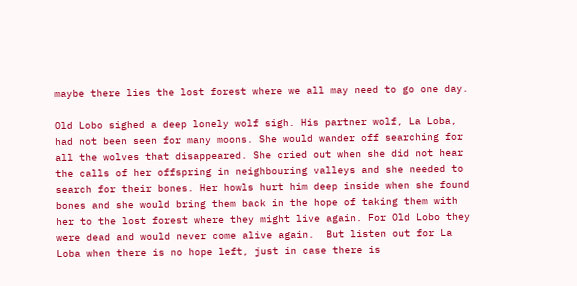maybe there lies the lost forest where we all may need to go one day.

Old Lobo sighed a deep lonely wolf sigh. His partner wolf, La Loba, had not been seen for many moons. She would wander off searching for all the wolves that disappeared. She cried out when she did not hear the calls of her offspring in neighbouring valleys and she needed to search for their bones. Her howls hurt him deep inside when she found bones and she would bring them back in the hope of taking them with her to the lost forest where they might live again. For Old Lobo they were dead and would never come alive again.  But listen out for La Loba when there is no hope left, just in case there is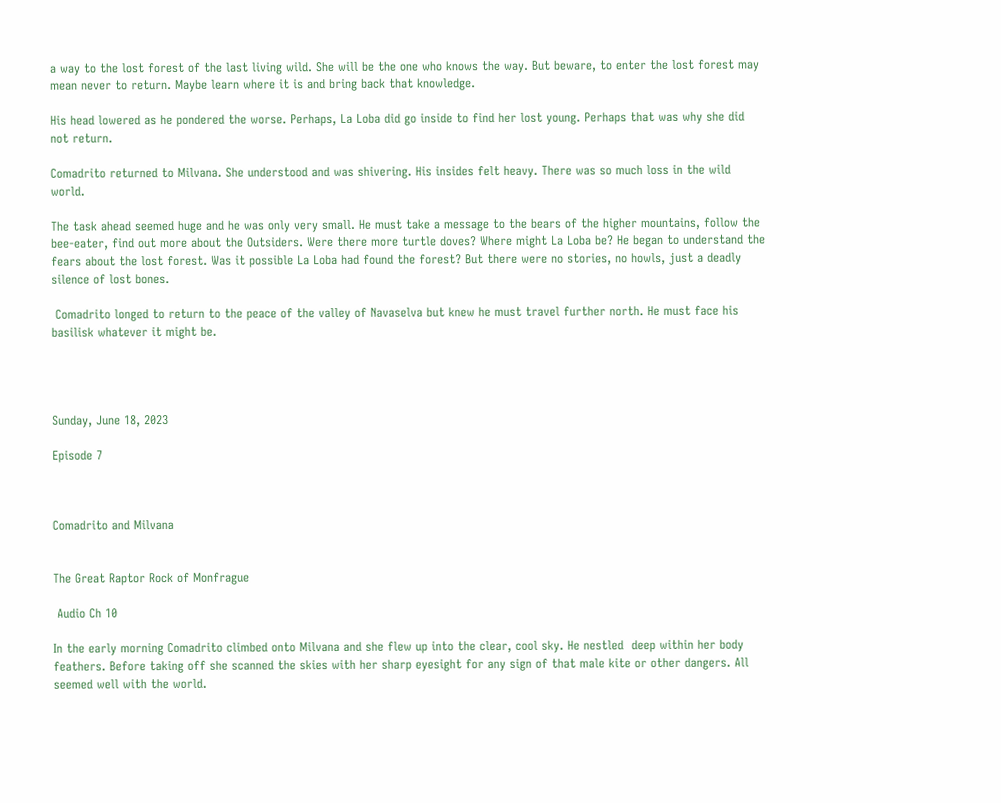a way to the lost forest of the last living wild. She will be the one who knows the way. But beware, to enter the lost forest may mean never to return. Maybe learn where it is and bring back that knowledge.

His head lowered as he pondered the worse. Perhaps, La Loba did go inside to find her lost young. Perhaps that was why she did not return.

Comadrito returned to Milvana. She understood and was shivering. His insides felt heavy. There was so much loss in the wild world.

The task ahead seemed huge and he was only very small. He must take a message to the bears of the higher mountains, follow the bee-eater, find out more about the Outsiders. Were there more turtle doves? Where might La Loba be? He began to understand the fears about the lost forest. Was it possible La Loba had found the forest? But there were no stories, no howls, just a deadly silence of lost bones.

 Comadrito longed to return to the peace of the valley of Navaselva but knew he must travel further north. He must face his basilisk whatever it might be.




Sunday, June 18, 2023

Episode 7



Comadrito and Milvana


The Great Raptor Rock of Monfrague

 Audio Ch 10

In the early morning Comadrito climbed onto Milvana and she flew up into the clear, cool sky. He nestled  deep within her body feathers. Before taking off she scanned the skies with her sharp eyesight for any sign of that male kite or other dangers. All seemed well with the world.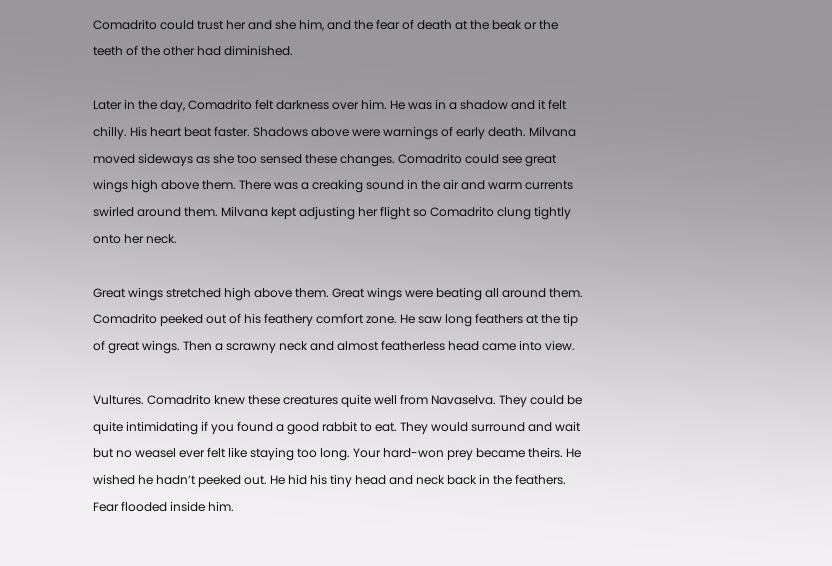Comadrito could trust her and she him, and the fear of death at the beak or the teeth of the other had diminished.

Later in the day, Comadrito felt darkness over him. He was in a shadow and it felt chilly. His heart beat faster. Shadows above were warnings of early death. Milvana moved sideways as she too sensed these changes. Comadrito could see great wings high above them. There was a creaking sound in the air and warm currents swirled around them. Milvana kept adjusting her flight so Comadrito clung tightly onto her neck.

Great wings stretched high above them. Great wings were beating all around them. Comadrito peeked out of his feathery comfort zone. He saw long feathers at the tip of great wings. Then a scrawny neck and almost featherless head came into view.

Vultures. Comadrito knew these creatures quite well from Navaselva. They could be quite intimidating if you found a good rabbit to eat. They would surround and wait but no weasel ever felt like staying too long. Your hard-won prey became theirs. He wished he hadn’t peeked out. He hid his tiny head and neck back in the feathers. Fear flooded inside him.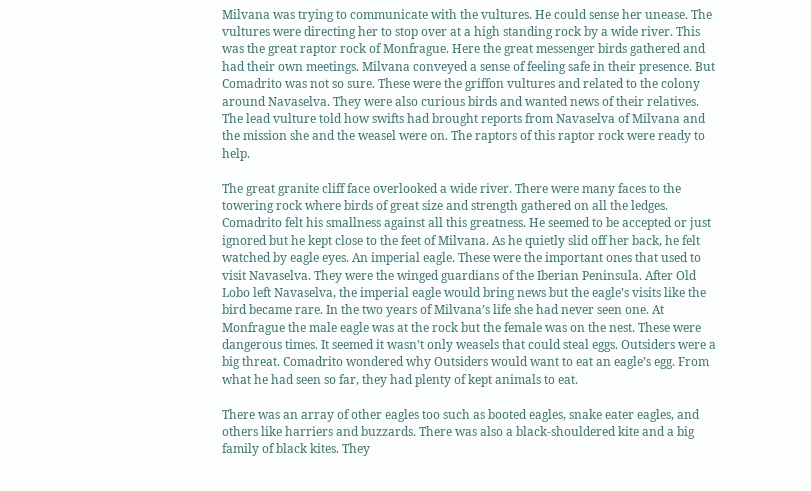Milvana was trying to communicate with the vultures. He could sense her unease. The vultures were directing her to stop over at a high standing rock by a wide river. This was the great raptor rock of Monfrague. Here the great messenger birds gathered and had their own meetings. Milvana conveyed a sense of feeling safe in their presence. But Comadrito was not so sure. These were the griffon vultures and related to the colony around Navaselva. They were also curious birds and wanted news of their relatives. The lead vulture told how swifts had brought reports from Navaselva of Milvana and the mission she and the weasel were on. The raptors of this raptor rock were ready to help.

The great granite cliff face overlooked a wide river. There were many faces to the towering rock where birds of great size and strength gathered on all the ledges. Comadrito felt his smallness against all this greatness. He seemed to be accepted or just ignored but he kept close to the feet of Milvana. As he quietly slid off her back, he felt watched by eagle eyes. An imperial eagle. These were the important ones that used to visit Navaselva. They were the winged guardians of the Iberian Peninsula. After Old Lobo left Navaselva, the imperial eagle would bring news but the eagle’s visits like the bird became rare. In the two years of Milvana’s life she had never seen one. At Monfrague the male eagle was at the rock but the female was on the nest. These were dangerous times. It seemed it wasn’t only weasels that could steal eggs. Outsiders were a big threat. Comadrito wondered why Outsiders would want to eat an eagle’s egg. From what he had seen so far, they had plenty of kept animals to eat.

There was an array of other eagles too such as booted eagles, snake eater eagles, and others like harriers and buzzards. There was also a black-shouldered kite and a big family of black kites. They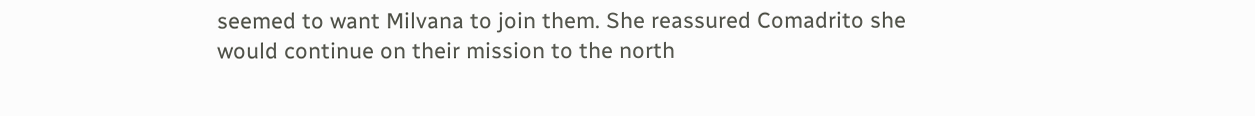seemed to want Milvana to join them. She reassured Comadrito she would continue on their mission to the north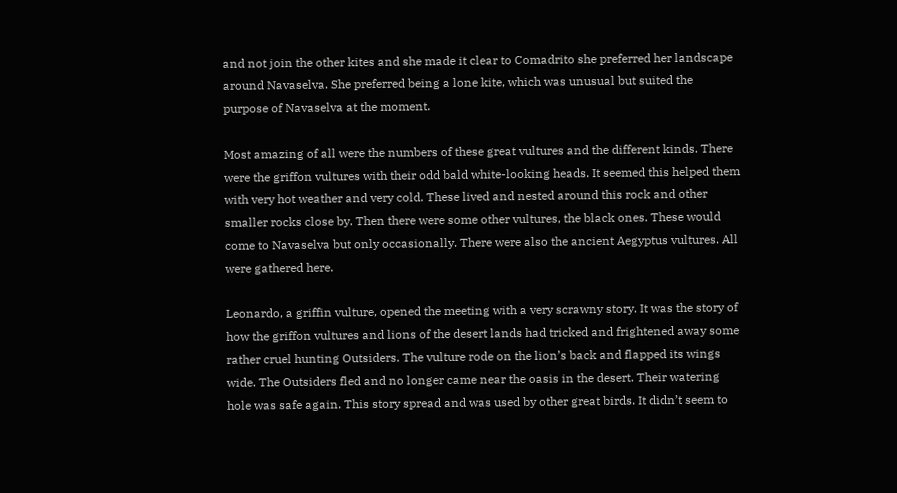and not join the other kites and she made it clear to Comadrito she preferred her landscape around Navaselva. She preferred being a lone kite, which was unusual but suited the purpose of Navaselva at the moment.

Most amazing of all were the numbers of these great vultures and the different kinds. There were the griffon vultures with their odd bald white-looking heads. It seemed this helped them with very hot weather and very cold. These lived and nested around this rock and other smaller rocks close by. Then there were some other vultures, the black ones. These would come to Navaselva but only occasionally. There were also the ancient Aegyptus vultures. All were gathered here.

Leonardo, a griffin vulture, opened the meeting with a very scrawny story. It was the story of how the griffon vultures and lions of the desert lands had tricked and frightened away some rather cruel hunting Outsiders. The vulture rode on the lion’s back and flapped its wings wide. The Outsiders fled and no longer came near the oasis in the desert. Their watering hole was safe again. This story spread and was used by other great birds. It didn’t seem to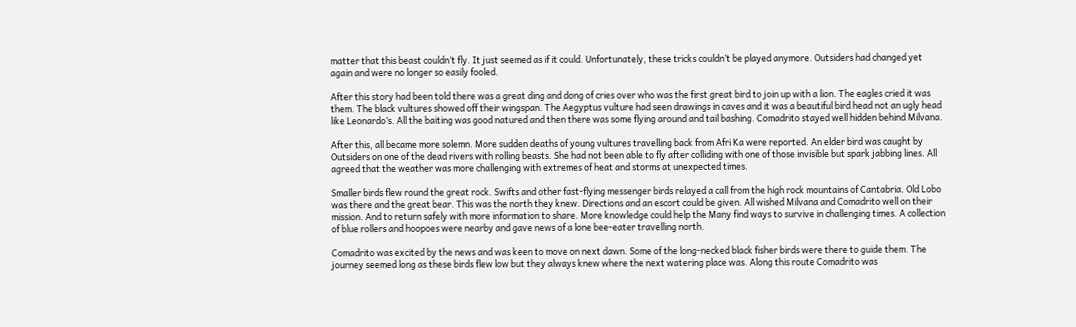matter that this beast couldn’t fly. It just seemed as if it could. Unfortunately, these tricks couldn’t be played anymore. Outsiders had changed yet again and were no longer so easily fooled.

After this story had been told there was a great ding and dong of cries over who was the first great bird to join up with a lion. The eagles cried it was them. The black vultures showed off their wingspan. The Aegyptus vulture had seen drawings in caves and it was a beautiful bird head not an ugly head like Leonardo’s. All the baiting was good natured and then there was some flying around and tail bashing. Comadrito stayed well hidden behind Milvana.

After this, all became more solemn. More sudden deaths of young vultures travelling back from Afri Ka were reported. An elder bird was caught by Outsiders on one of the dead rivers with rolling beasts. She had not been able to fly after colliding with one of those invisible but spark jabbing lines. All agreed that the weather was more challenging with extremes of heat and storms at unexpected times.

Smaller birds flew round the great rock. Swifts and other fast-flying messenger birds relayed a call from the high rock mountains of Cantabria. Old Lobo was there and the great bear. This was the north they knew. Directions and an escort could be given. All wished Milvana and Comadrito well on their mission. And to return safely with more information to share. More knowledge could help the Many find ways to survive in challenging times. A collection of blue rollers and hoopoes were nearby and gave news of a lone bee-eater travelling north.

Comadrito was excited by the news and was keen to move on next dawn. Some of the long-necked black fisher birds were there to guide them. The journey seemed long as these birds flew low but they always knew where the next watering place was. Along this route Comadrito was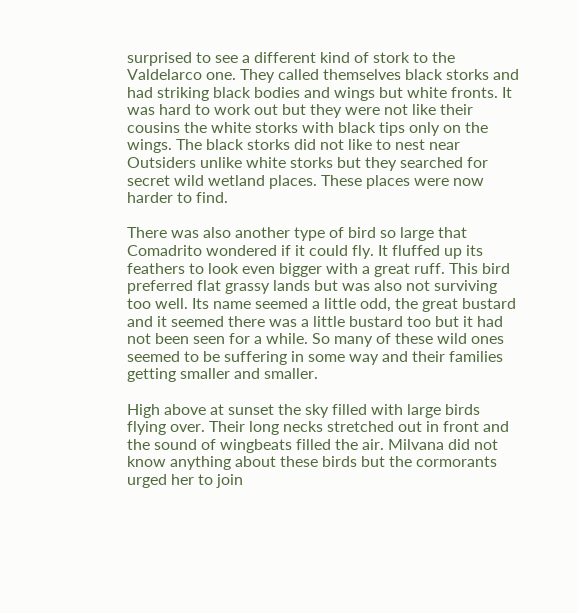surprised to see a different kind of stork to the Valdelarco one. They called themselves black storks and had striking black bodies and wings but white fronts. It was hard to work out but they were not like their cousins the white storks with black tips only on the wings. The black storks did not like to nest near Outsiders unlike white storks but they searched for secret wild wetland places. These places were now harder to find.

There was also another type of bird so large that Comadrito wondered if it could fly. It fluffed up its feathers to look even bigger with a great ruff. This bird preferred flat grassy lands but was also not surviving too well. Its name seemed a little odd, the great bustard and it seemed there was a little bustard too but it had not been seen for a while. So many of these wild ones seemed to be suffering in some way and their families getting smaller and smaller.

High above at sunset the sky filled with large birds flying over. Their long necks stretched out in front and the sound of wingbeats filled the air. Milvana did not know anything about these birds but the cormorants urged her to join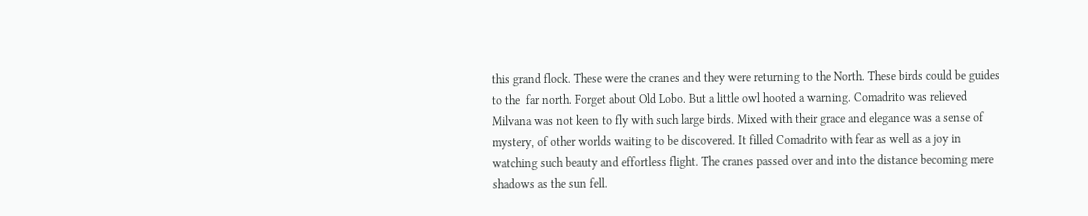this grand flock. These were the cranes and they were returning to the North. These birds could be guides to the  far north. Forget about Old Lobo. But a little owl hooted a warning. Comadrito was relieved Milvana was not keen to fly with such large birds. Mixed with their grace and elegance was a sense of mystery, of other worlds waiting to be discovered. It filled Comadrito with fear as well as a joy in watching such beauty and effortless flight. The cranes passed over and into the distance becoming mere shadows as the sun fell.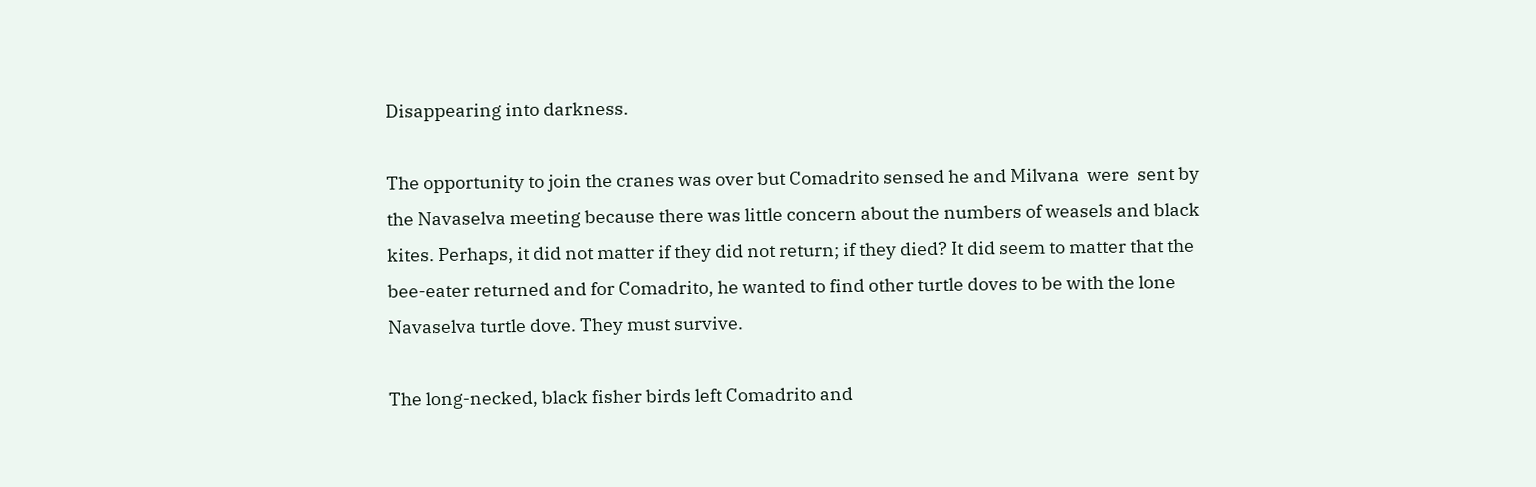Disappearing into darkness.

The opportunity to join the cranes was over but Comadrito sensed he and Milvana  were  sent by the Navaselva meeting because there was little concern about the numbers of weasels and black kites. Perhaps, it did not matter if they did not return; if they died? It did seem to matter that the bee-eater returned and for Comadrito, he wanted to find other turtle doves to be with the lone Navaselva turtle dove. They must survive.

The long-necked, black fisher birds left Comadrito and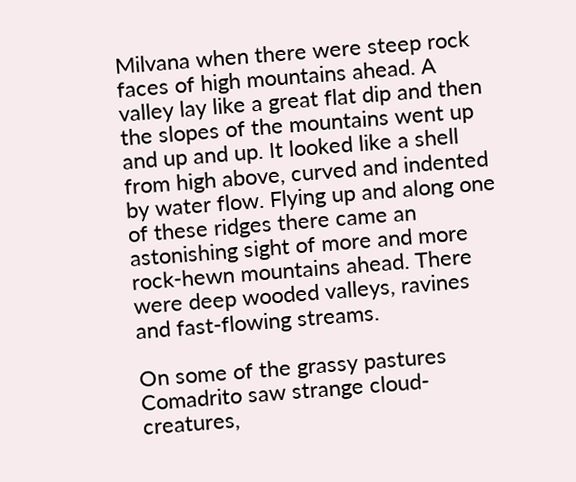Milvana when there were steep rock faces of high mountains ahead. A valley lay like a great flat dip and then the slopes of the mountains went up and up and up. It looked like a shell from high above, curved and indented by water flow. Flying up and along one of these ridges there came an astonishing sight of more and more rock-hewn mountains ahead. There were deep wooded valleys, ravines and fast-flowing streams.

On some of the grassy pastures Comadrito saw strange cloud-creatures,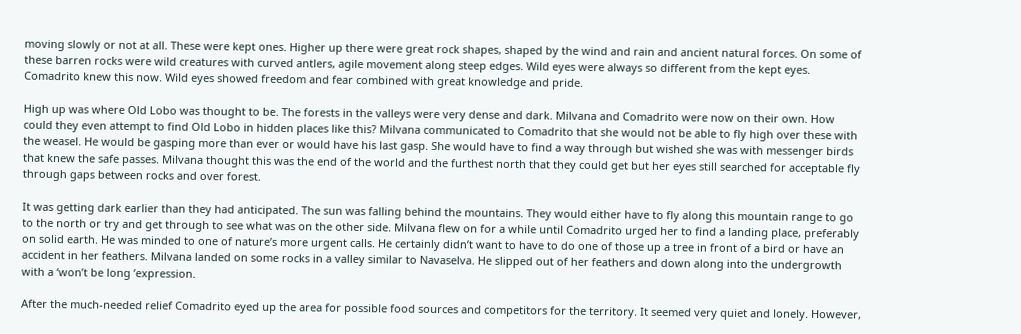moving slowly or not at all. These were kept ones. Higher up there were great rock shapes, shaped by the wind and rain and ancient natural forces. On some of these barren rocks were wild creatures with curved antlers, agile movement along steep edges. Wild eyes were always so different from the kept eyes. Comadrito knew this now. Wild eyes showed freedom and fear combined with great knowledge and pride.

High up was where Old Lobo was thought to be. The forests in the valleys were very dense and dark. Milvana and Comadrito were now on their own. How could they even attempt to find Old Lobo in hidden places like this? Milvana communicated to Comadrito that she would not be able to fly high over these with the weasel. He would be gasping more than ever or would have his last gasp. She would have to find a way through but wished she was with messenger birds that knew the safe passes. Milvana thought this was the end of the world and the furthest north that they could get but her eyes still searched for acceptable fly through gaps between rocks and over forest.

It was getting dark earlier than they had anticipated. The sun was falling behind the mountains. They would either have to fly along this mountain range to go to the north or try and get through to see what was on the other side. Milvana flew on for a while until Comadrito urged her to find a landing place, preferably on solid earth. He was minded to one of nature’s more urgent calls. He certainly didn’t want to have to do one of those up a tree in front of a bird or have an accident in her feathers. Milvana landed on some rocks in a valley similar to Navaselva. He slipped out of her feathers and down along into the undergrowth with a ‘won’t be long ’expression.

After the much-needed relief Comadrito eyed up the area for possible food sources and competitors for the territory. It seemed very quiet and lonely. However,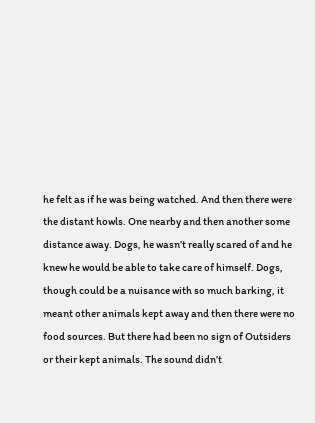he felt as if he was being watched. And then there were the distant howls. One nearby and then another some distance away. Dogs, he wasn’t really scared of and he knew he would be able to take care of himself. Dogs, though could be a nuisance with so much barking, it meant other animals kept away and then there were no food sources. But there had been no sign of Outsiders or their kept animals. The sound didn’t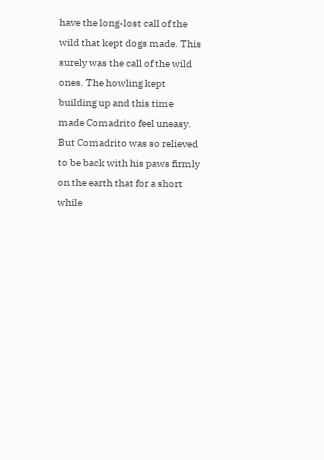have the long-lost call of the wild that kept dogs made. This surely was the call of the wild ones. The howling kept building up and this time made Comadrito feel uneasy. But Comadrito was so relieved to be back with his paws firmly on the earth that for a short while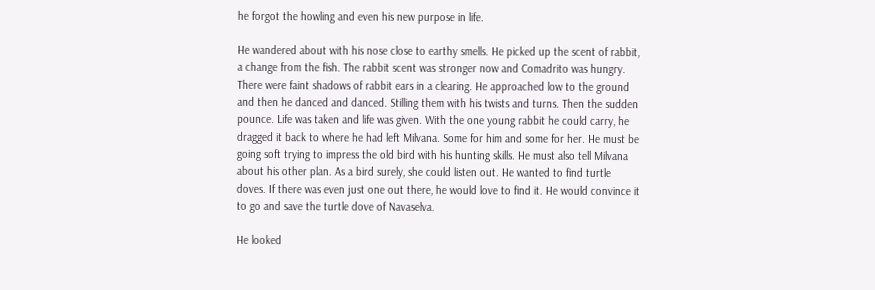he forgot the howling and even his new purpose in life.

He wandered about with his nose close to earthy smells. He picked up the scent of rabbit, a change from the fish. The rabbit scent was stronger now and Comadrito was hungry. There were faint shadows of rabbit ears in a clearing. He approached low to the ground and then he danced and danced. Stilling them with his twists and turns. Then the sudden pounce. Life was taken and life was given. With the one young rabbit he could carry, he dragged it back to where he had left Milvana. Some for him and some for her. He must be going soft trying to impress the old bird with his hunting skills. He must also tell Milvana about his other plan. As a bird surely, she could listen out. He wanted to find turtle doves. If there was even just one out there, he would love to find it. He would convince it to go and save the turtle dove of Navaselva.

He looked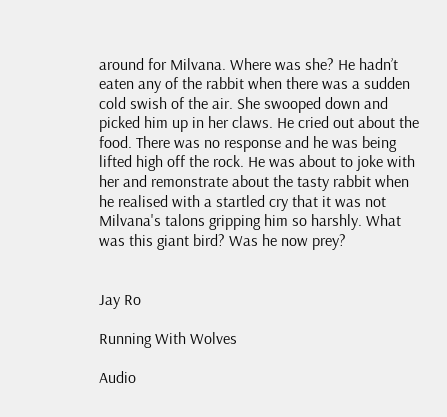around for Milvana. Where was she? He hadn’t eaten any of the rabbit when there was a sudden cold swish of the air. She swooped down and picked him up in her claws. He cried out about the food. There was no response and he was being lifted high off the rock. He was about to joke with her and remonstrate about the tasty rabbit when he realised with a startled cry that it was not Milvana's talons gripping him so harshly. What was this giant bird? Was he now prey?


Jay Ro

Running With Wolves

Audio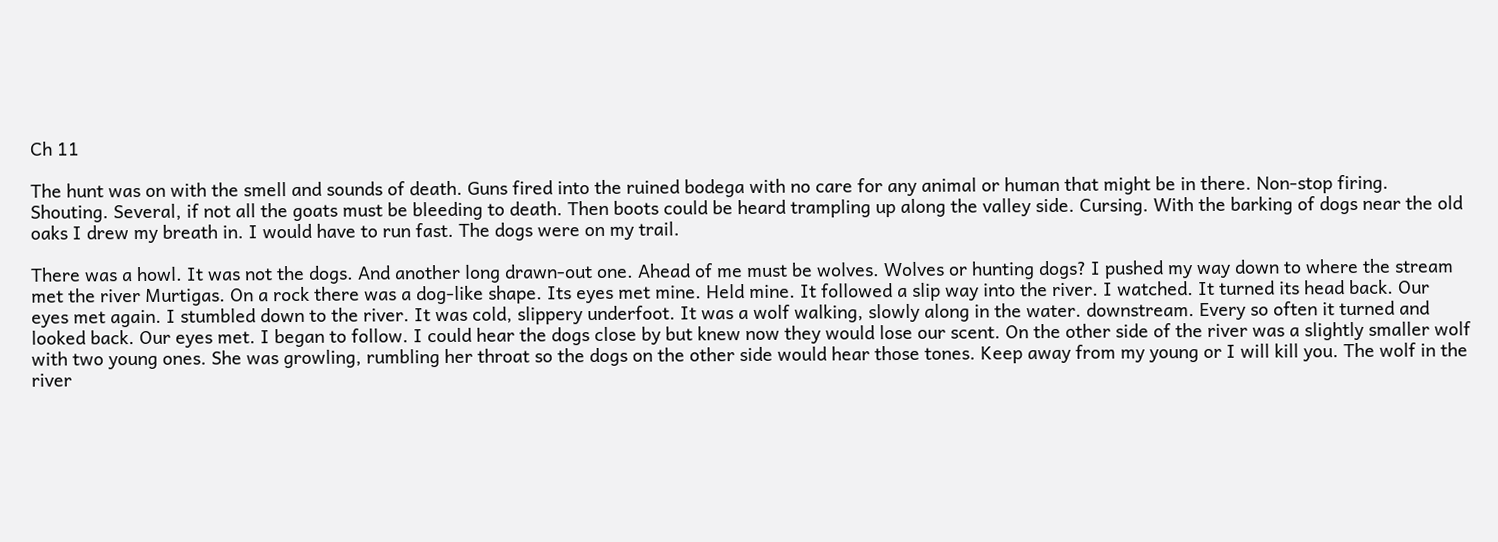Ch 11

The hunt was on with the smell and sounds of death. Guns fired into the ruined bodega with no care for any animal or human that might be in there. Non-stop firing. Shouting. Several, if not all the goats must be bleeding to death. Then boots could be heard trampling up along the valley side. Cursing. With the barking of dogs near the old oaks I drew my breath in. I would have to run fast. The dogs were on my trail.

There was a howl. It was not the dogs. And another long drawn-out one. Ahead of me must be wolves. Wolves or hunting dogs? I pushed my way down to where the stream met the river Murtigas. On a rock there was a dog-like shape. Its eyes met mine. Held mine. It followed a slip way into the river. I watched. It turned its head back. Our eyes met again. I stumbled down to the river. It was cold, slippery underfoot. It was a wolf walking, slowly along in the water. downstream. Every so often it turned and looked back. Our eyes met. I began to follow. I could hear the dogs close by but knew now they would lose our scent. On the other side of the river was a slightly smaller wolf with two young ones. She was growling, rumbling her throat so the dogs on the other side would hear those tones. Keep away from my young or I will kill you. The wolf in the river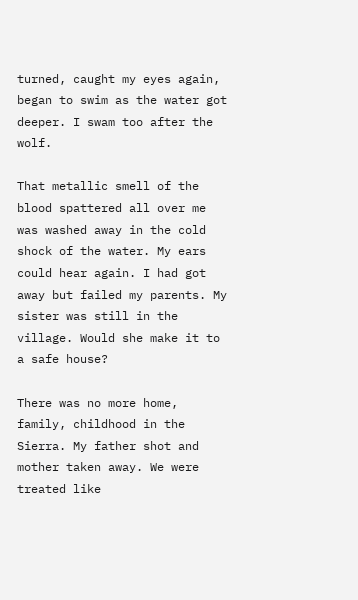turned, caught my eyes again, began to swim as the water got deeper. I swam too after the wolf.

That metallic smell of the blood spattered all over me was washed away in the cold shock of the water. My ears could hear again. I had got away but failed my parents. My sister was still in the village. Would she make it to a safe house?

There was no more home, family, childhood in the Sierra. My father shot and mother taken away. We were treated like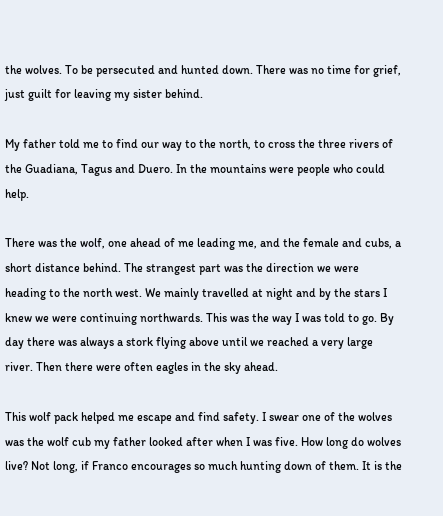the wolves. To be persecuted and hunted down. There was no time for grief, just guilt for leaving my sister behind.

My father told me to find our way to the north, to cross the three rivers of the Guadiana, Tagus and Duero. In the mountains were people who could help.

There was the wolf, one ahead of me leading me, and the female and cubs, a short distance behind. The strangest part was the direction we were heading to the north west. We mainly travelled at night and by the stars I knew we were continuing northwards. This was the way I was told to go. By day there was always a stork flying above until we reached a very large river. Then there were often eagles in the sky ahead.

This wolf pack helped me escape and find safety. I swear one of the wolves was the wolf cub my father looked after when I was five. How long do wolves live? Not long, if Franco encourages so much hunting down of them. It is the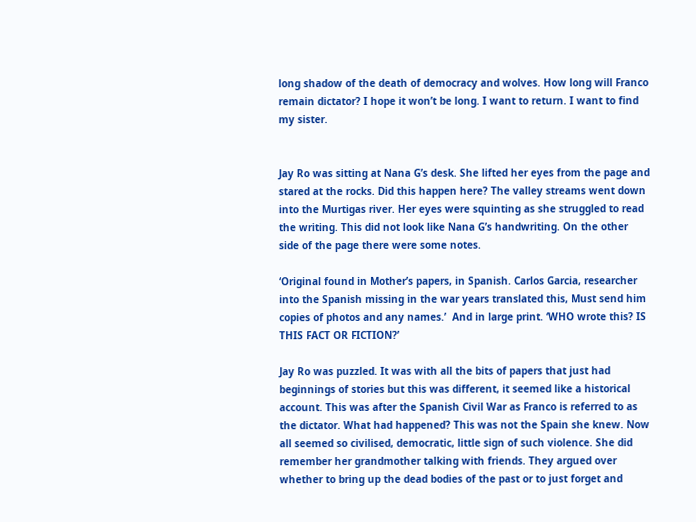long shadow of the death of democracy and wolves. How long will Franco remain dictator? I hope it won’t be long. I want to return. I want to find my sister.


Jay Ro was sitting at Nana G’s desk. She lifted her eyes from the page and stared at the rocks. Did this happen here? The valley streams went down into the Murtigas river. Her eyes were squinting as she struggled to read the writing. This did not look like Nana G’s handwriting. On the other side of the page there were some notes.

‘Original found in Mother’s papers, in Spanish. Carlos Garcia, researcher into the Spanish missing in the war years translated this, Must send him copies of photos and any names.’  And in large print. ‘WHO wrote this? IS THIS FACT OR FICTION?’

Jay Ro was puzzled. It was with all the bits of papers that just had beginnings of stories but this was different, it seemed like a historical account. This was after the Spanish Civil War as Franco is referred to as the dictator. What had happened? This was not the Spain she knew. Now all seemed so civilised, democratic, little sign of such violence. She did remember her grandmother talking with friends. They argued over whether to bring up the dead bodies of the past or to just forget and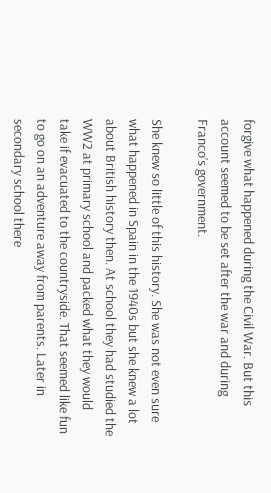forgive what happened during the Civil War. But this account seemed to be set after the war and during Franco’s government.

She knew so little of this history. She was not even sure what happened in Spain in the 1940s but she knew a lot about British history then. At school they had studied the WW2 at primary school and packed what they would take if evacuated to the countryside. That seemed like fun to go on an adventure away from parents. Later in secondary school there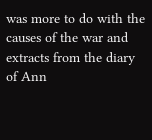was more to do with the causes of the war and extracts from the diary of Ann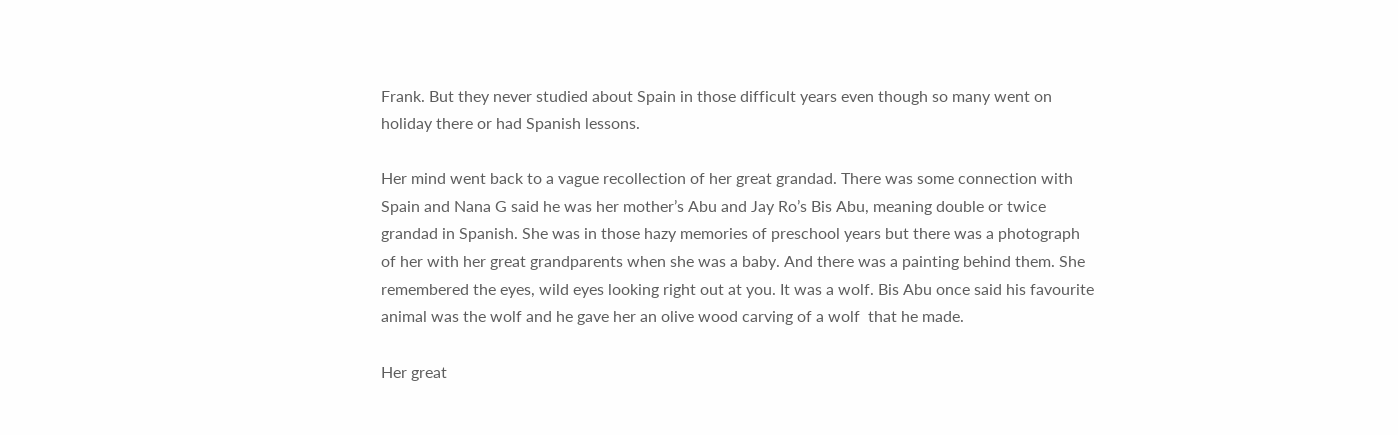Frank. But they never studied about Spain in those difficult years even though so many went on holiday there or had Spanish lessons.

Her mind went back to a vague recollection of her great grandad. There was some connection with Spain and Nana G said he was her mother’s Abu and Jay Ro’s Bis Abu, meaning double or twice grandad in Spanish. She was in those hazy memories of preschool years but there was a photograph of her with her great grandparents when she was a baby. And there was a painting behind them. She remembered the eyes, wild eyes looking right out at you. It was a wolf. Bis Abu once said his favourite animal was the wolf and he gave her an olive wood carving of a wolf  that he made.

Her great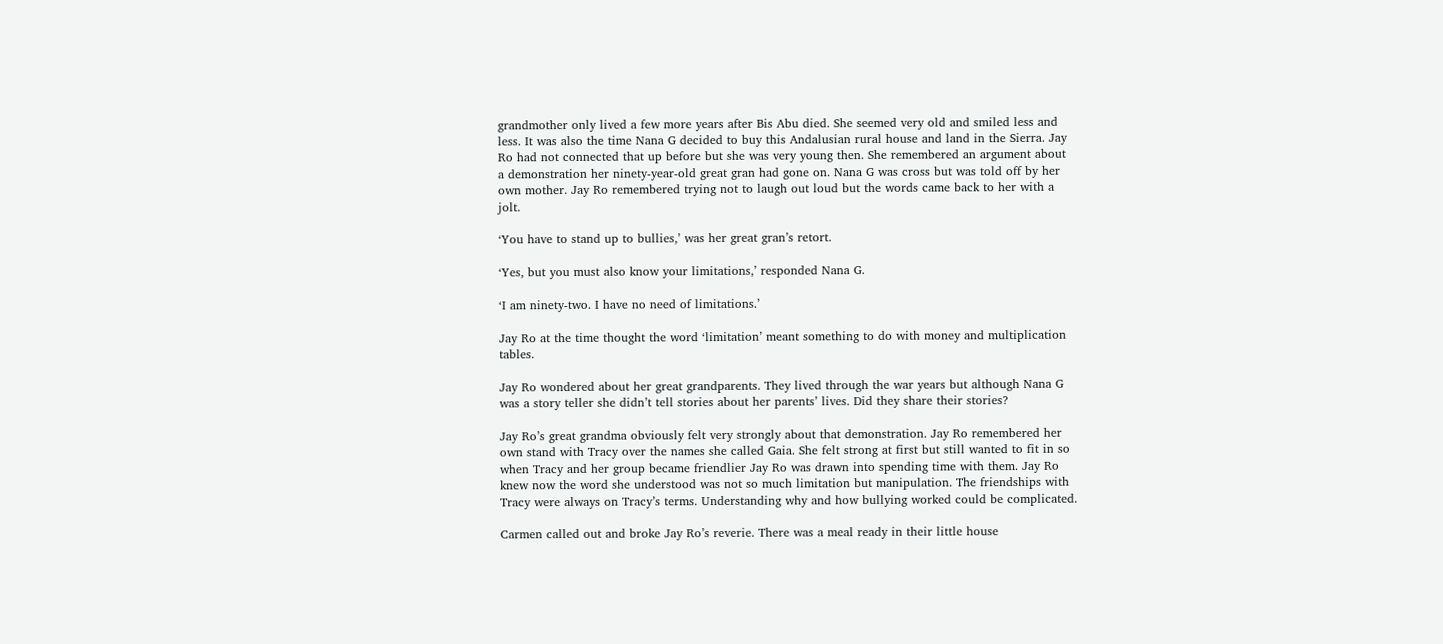grandmother only lived a few more years after Bis Abu died. She seemed very old and smiled less and less. It was also the time Nana G decided to buy this Andalusian rural house and land in the Sierra. Jay Ro had not connected that up before but she was very young then. She remembered an argument about a demonstration her ninety-year-old great gran had gone on. Nana G was cross but was told off by her own mother. Jay Ro remembered trying not to laugh out loud but the words came back to her with a jolt.

‘You have to stand up to bullies,’ was her great gran’s retort.

‘Yes, but you must also know your limitations,’ responded Nana G.

‘I am ninety-two. I have no need of limitations.’

Jay Ro at the time thought the word ‘limitation’ meant something to do with money and multiplication tables.

Jay Ro wondered about her great grandparents. They lived through the war years but although Nana G was a story teller she didn’t tell stories about her parents’ lives. Did they share their stories?

Jay Ro’s great grandma obviously felt very strongly about that demonstration. Jay Ro remembered her own stand with Tracy over the names she called Gaia. She felt strong at first but still wanted to fit in so when Tracy and her group became friendlier Jay Ro was drawn into spending time with them. Jay Ro knew now the word she understood was not so much limitation but manipulation. The friendships with Tracy were always on Tracy’s terms. Understanding why and how bullying worked could be complicated.

Carmen called out and broke Jay Ro’s reverie. There was a meal ready in their little house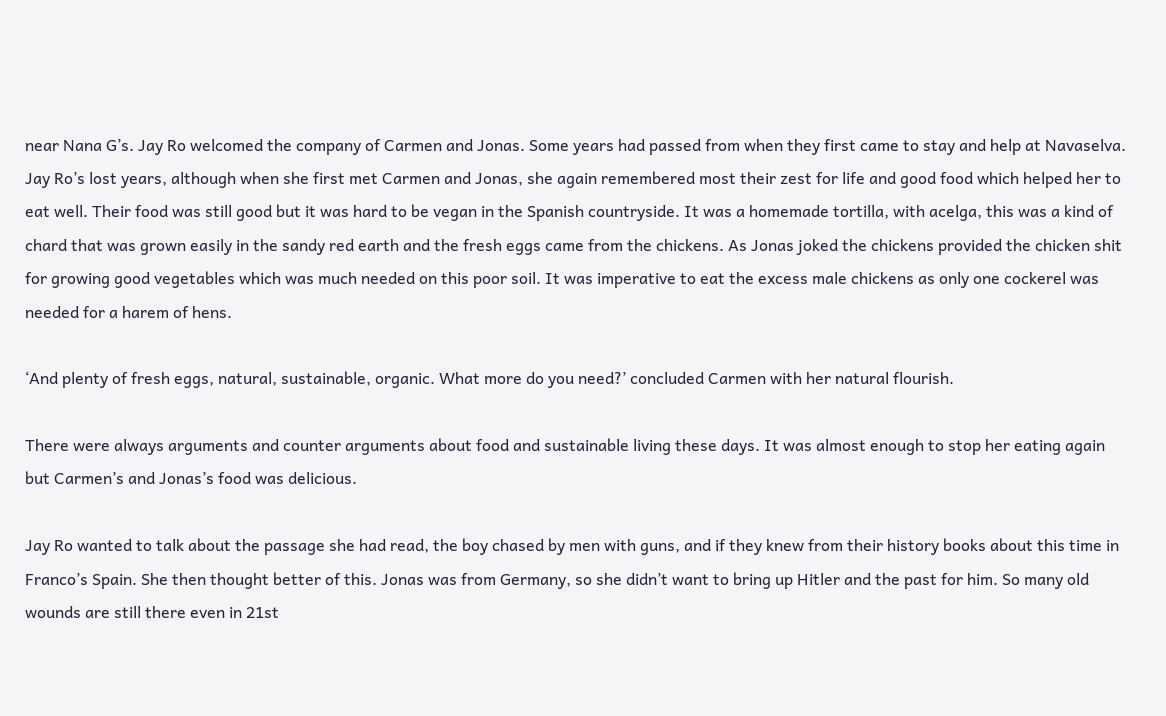near Nana G’s. Jay Ro welcomed the company of Carmen and Jonas. Some years had passed from when they first came to stay and help at Navaselva. Jay Ro’s lost years, although when she first met Carmen and Jonas, she again remembered most their zest for life and good food which helped her to eat well. Their food was still good but it was hard to be vegan in the Spanish countryside. It was a homemade tortilla, with acelga, this was a kind of chard that was grown easily in the sandy red earth and the fresh eggs came from the chickens. As Jonas joked the chickens provided the chicken shit for growing good vegetables which was much needed on this poor soil. It was imperative to eat the excess male chickens as only one cockerel was needed for a harem of hens.

‘And plenty of fresh eggs, natural, sustainable, organic. What more do you need?’ concluded Carmen with her natural flourish.

There were always arguments and counter arguments about food and sustainable living these days. It was almost enough to stop her eating again but Carmen’s and Jonas’s food was delicious.

Jay Ro wanted to talk about the passage she had read, the boy chased by men with guns, and if they knew from their history books about this time in Franco’s Spain. She then thought better of this. Jonas was from Germany, so she didn’t want to bring up Hitler and the past for him. So many old wounds are still there even in 21st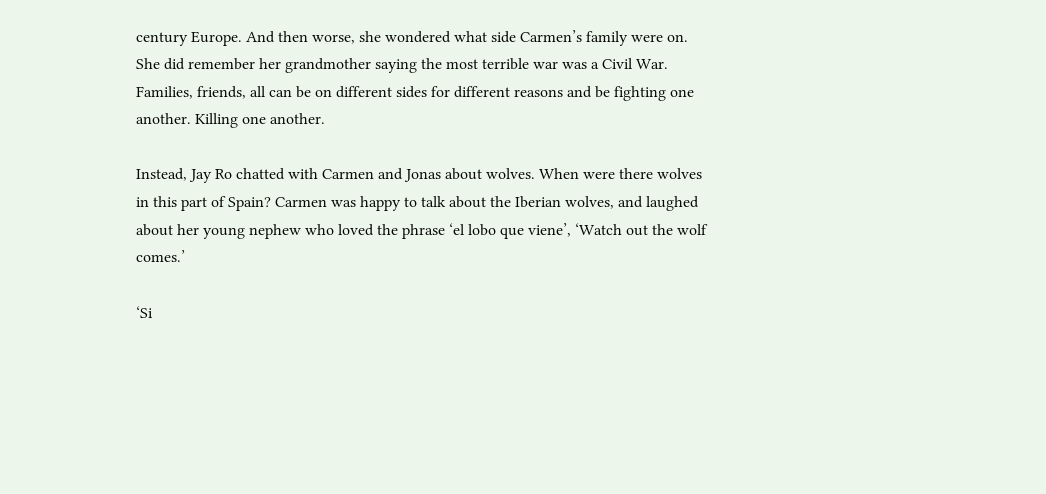century Europe. And then worse, she wondered what side Carmen’s family were on. She did remember her grandmother saying the most terrible war was a Civil War. Families, friends, all can be on different sides for different reasons and be fighting one another. Killing one another.

Instead, Jay Ro chatted with Carmen and Jonas about wolves. When were there wolves in this part of Spain? Carmen was happy to talk about the Iberian wolves, and laughed about her young nephew who loved the phrase ‘el lobo que viene’, ‘Watch out the wolf comes.’

‘Si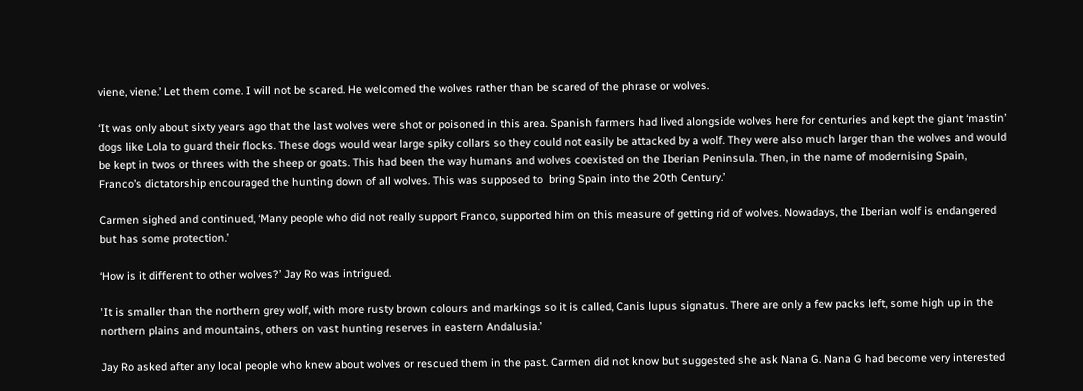viene, viene.’ Let them come. I will not be scared. He welcomed the wolves rather than be scared of the phrase or wolves.

‘It was only about sixty years ago that the last wolves were shot or poisoned in this area. Spanish farmers had lived alongside wolves here for centuries and kept the giant ‘mastin’ dogs like Lola to guard their flocks. These dogs would wear large spiky collars so they could not easily be attacked by a wolf. They were also much larger than the wolves and would be kept in twos or threes with the sheep or goats. This had been the way humans and wolves coexisted on the Iberian Peninsula. Then, in the name of modernising Spain, Franco’s dictatorship encouraged the hunting down of all wolves. This was supposed to  bring Spain into the 20th Century.’

Carmen sighed and continued, ‘Many people who did not really support Franco, supported him on this measure of getting rid of wolves. Nowadays, the Iberian wolf is endangered but has some protection.’

‘How is it different to other wolves?’ Jay Ro was intrigued.

'It is smaller than the northern grey wolf, with more rusty brown colours and markings so it is called, Canis lupus signatus. There are only a few packs left, some high up in the northern plains and mountains, others on vast hunting reserves in eastern Andalusia.’

Jay Ro asked after any local people who knew about wolves or rescued them in the past. Carmen did not know but suggested she ask Nana G. Nana G had become very interested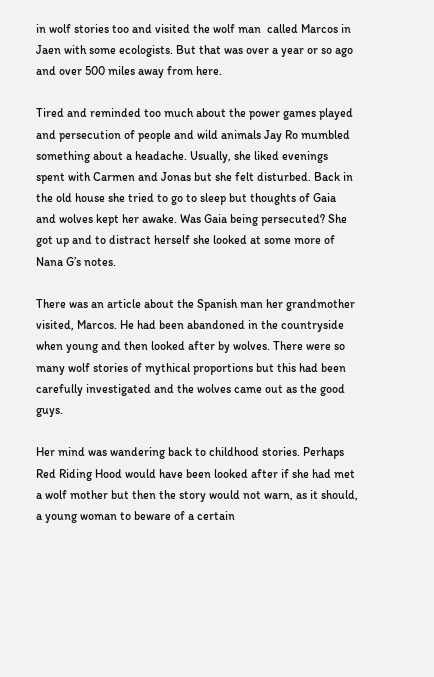in wolf stories too and visited the wolf man  called Marcos in Jaen with some ecologists. But that was over a year or so ago and over 500 miles away from here.

Tired and reminded too much about the power games played and persecution of people and wild animals Jay Ro mumbled something about a headache. Usually, she liked evenings spent with Carmen and Jonas but she felt disturbed. Back in the old house she tried to go to sleep but thoughts of Gaia and wolves kept her awake. Was Gaia being persecuted? She got up and to distract herself she looked at some more of Nana G’s notes.

There was an article about the Spanish man her grandmother visited, Marcos. He had been abandoned in the countryside when young and then looked after by wolves. There were so many wolf stories of mythical proportions but this had been carefully investigated and the wolves came out as the good guys.

Her mind was wandering back to childhood stories. Perhaps Red Riding Hood would have been looked after if she had met a wolf mother but then the story would not warn, as it should, a young woman to beware of a certain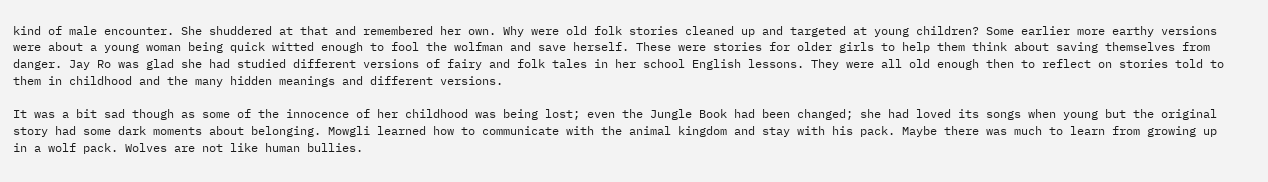kind of male encounter. She shuddered at that and remembered her own. Why were old folk stories cleaned up and targeted at young children? Some earlier more earthy versions were about a young woman being quick witted enough to fool the wolfman and save herself. These were stories for older girls to help them think about saving themselves from danger. Jay Ro was glad she had studied different versions of fairy and folk tales in her school English lessons. They were all old enough then to reflect on stories told to them in childhood and the many hidden meanings and different versions.

It was a bit sad though as some of the innocence of her childhood was being lost; even the Jungle Book had been changed; she had loved its songs when young but the original story had some dark moments about belonging. Mowgli learned how to communicate with the animal kingdom and stay with his pack. Maybe there was much to learn from growing up in a wolf pack. Wolves are not like human bullies.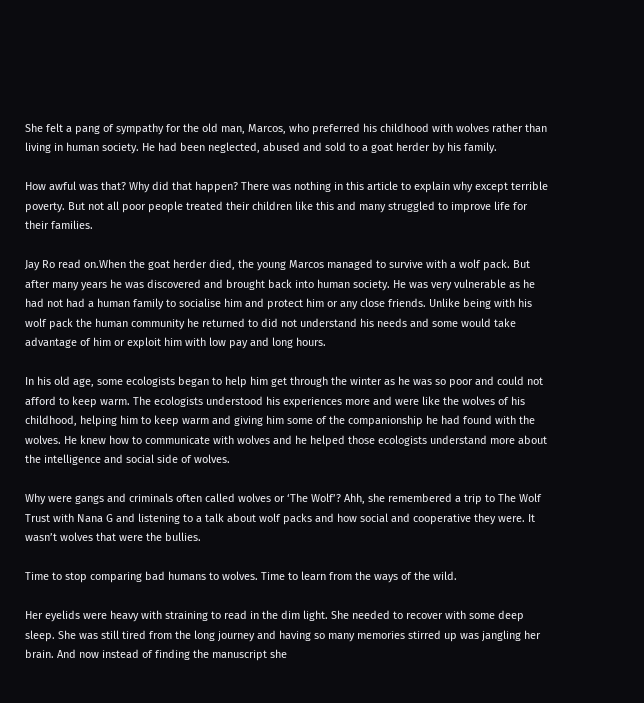She felt a pang of sympathy for the old man, Marcos, who preferred his childhood with wolves rather than living in human society. He had been neglected, abused and sold to a goat herder by his family.

How awful was that? Why did that happen? There was nothing in this article to explain why except terrible poverty. But not all poor people treated their children like this and many struggled to improve life for their families.

Jay Ro read on.When the goat herder died, the young Marcos managed to survive with a wolf pack. But after many years he was discovered and brought back into human society. He was very vulnerable as he had not had a human family to socialise him and protect him or any close friends. Unlike being with his wolf pack the human community he returned to did not understand his needs and some would take advantage of him or exploit him with low pay and long hours.

In his old age, some ecologists began to help him get through the winter as he was so poor and could not afford to keep warm. The ecologists understood his experiences more and were like the wolves of his childhood, helping him to keep warm and giving him some of the companionship he had found with the wolves. He knew how to communicate with wolves and he helped those ecologists understand more about the intelligence and social side of wolves.

Why were gangs and criminals often called wolves or ‘The Wolf’? Ahh, she remembered a trip to The Wolf Trust with Nana G and listening to a talk about wolf packs and how social and cooperative they were. It wasn’t wolves that were the bullies.

Time to stop comparing bad humans to wolves. Time to learn from the ways of the wild.

Her eyelids were heavy with straining to read in the dim light. She needed to recover with some deep sleep. She was still tired from the long journey and having so many memories stirred up was jangling her brain. And now instead of finding the manuscript she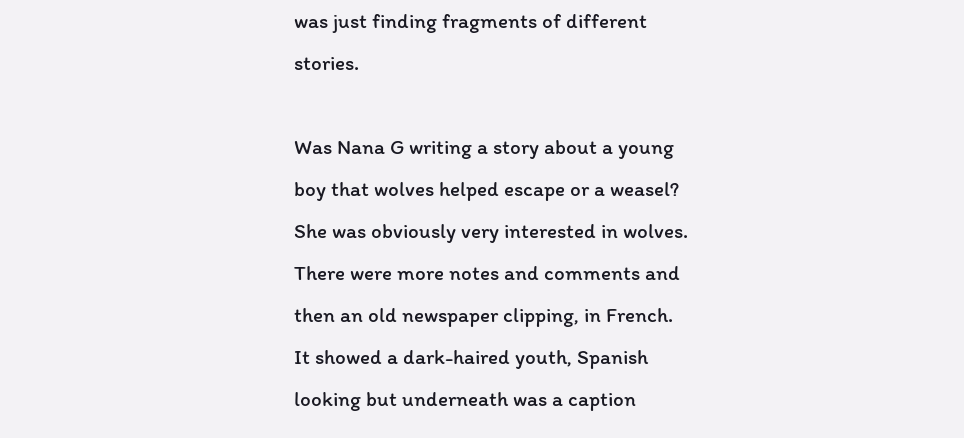was just finding fragments of different stories.

Was Nana G writing a story about a young boy that wolves helped escape or a weasel? She was obviously very interested in wolves. There were more notes and comments and then an old newspaper clipping, in French. It showed a dark-haired youth, Spanish looking but underneath was a caption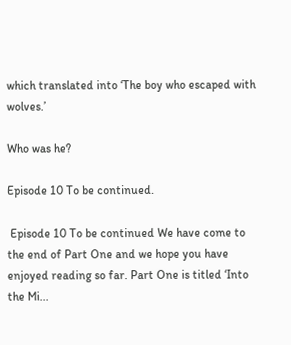which translated into ‘The boy who escaped with wolves.’

Who was he?

Episode 10 To be continued.

 Episode 10 To be continued We have come to the end of Part One and we hope you have enjoyed reading so far. Part One is titled ‘Into the Mi...